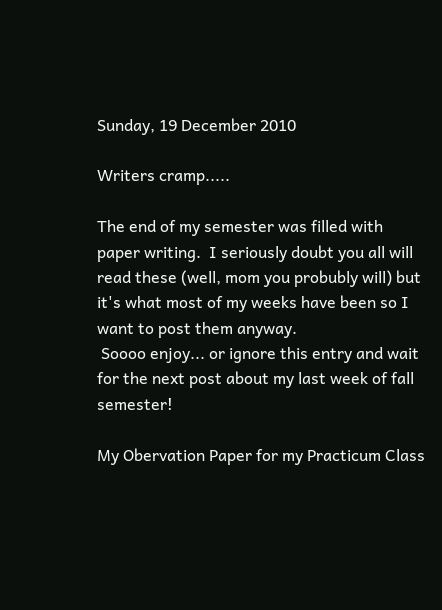Sunday, 19 December 2010

Writers cramp.....

The end of my semester was filled with paper writing.  I seriously doubt you all will read these (well, mom you probubly will) but it's what most of my weeks have been so I want to post them anyway.
 Soooo enjoy... or ignore this entry and wait for the next post about my last week of fall semester!

My Obervation Paper for my Practicum Class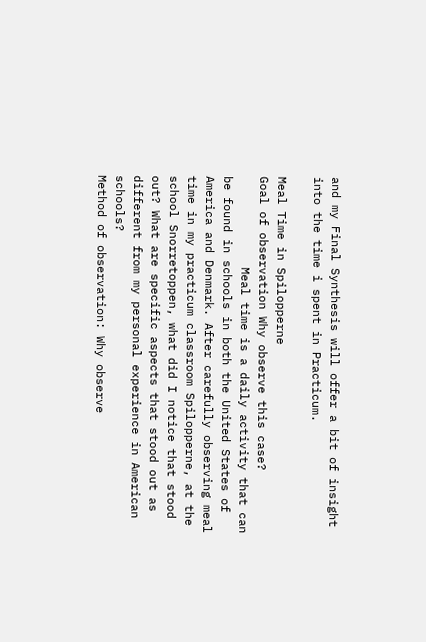and my Final Synthesis will offer a bit of insight into the time i spent in Practicum.

Meal Time in Spilopperne
Goal of observation Why observe this case?
             Meal time is a daily activity that can be found in schools in both the United States of America and Denmark. After carefully observing meal time in my practicum classroom Spilopperne, at the school Snorretoppen, what did I notice that stood out? What are specific aspects that stood out as different from my personal experience in American schools?
Method of observation: Why observe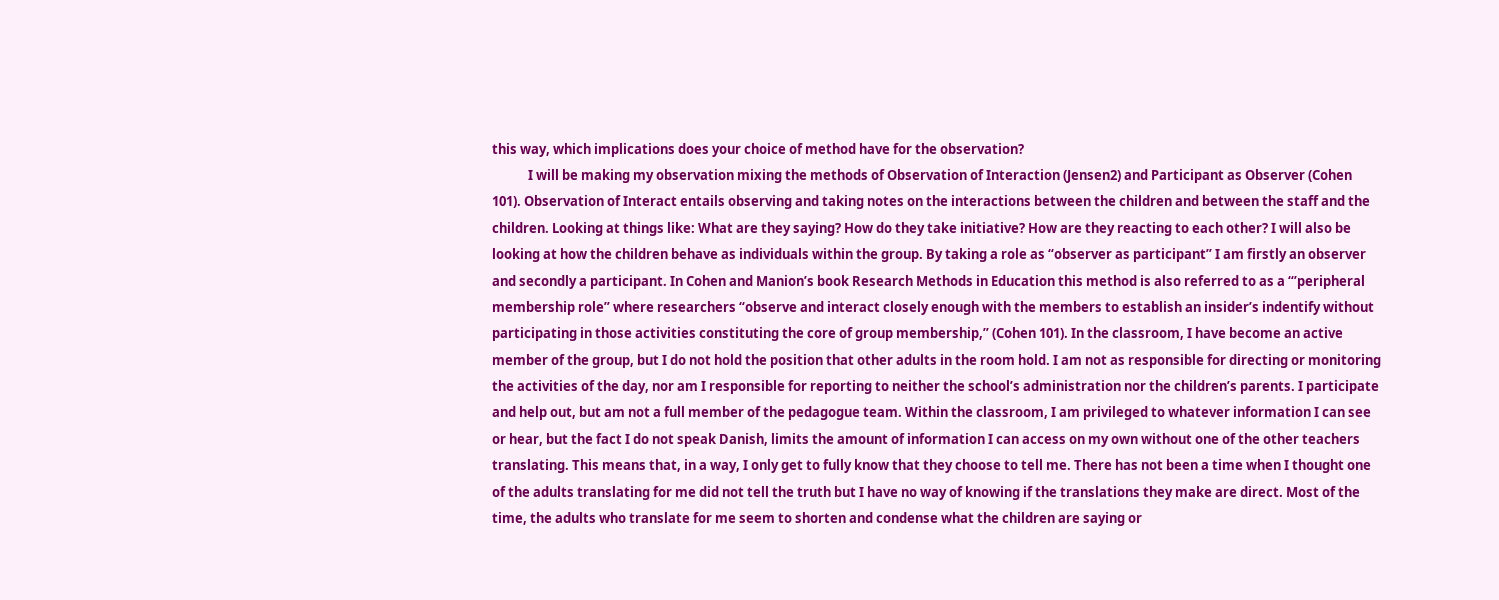this way, which implications does your choice of method have for the observation?
            I will be making my observation mixing the methods of Observation of Interaction (Jensen2) and Participant as Observer (Cohen 101). Observation of Interact entails observing and taking notes on the interactions between the children and between the staff and the children. Looking at things like: What are they saying? How do they take initiative? How are they reacting to each other? I will also be looking at how the children behave as individuals within the group. By taking a role as “observer as participant” I am firstly an observer and secondly a participant. In Cohen and Manion’s book Research Methods in Education this method is also referred to as a “’peripheral membership role” where researchers “observe and interact closely enough with the members to establish an insider’s indentify without participating in those activities constituting the core of group membership,” (Cohen 101). In the classroom, I have become an active member of the group, but I do not hold the position that other adults in the room hold. I am not as responsible for directing or monitoring the activities of the day, nor am I responsible for reporting to neither the school’s administration nor the children’s parents. I participate and help out, but am not a full member of the pedagogue team. Within the classroom, I am privileged to whatever information I can see or hear, but the fact I do not speak Danish, limits the amount of information I can access on my own without one of the other teachers translating. This means that, in a way, I only get to fully know that they choose to tell me. There has not been a time when I thought one of the adults translating for me did not tell the truth but I have no way of knowing if the translations they make are direct. Most of the time, the adults who translate for me seem to shorten and condense what the children are saying or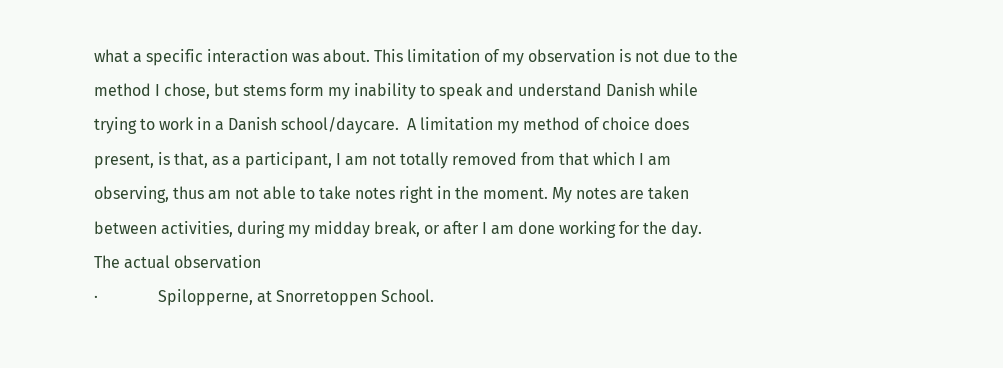what a specific interaction was about. This limitation of my observation is not due to the method I chose, but stems form my inability to speak and understand Danish while trying to work in a Danish school/daycare.  A limitation my method of choice does present, is that, as a participant, I am not totally removed from that which I am observing, thus am not able to take notes right in the moment. My notes are taken between activities, during my midday break, or after I am done working for the day.
The actual observation
·               Spilopperne, at Snorretoppen School.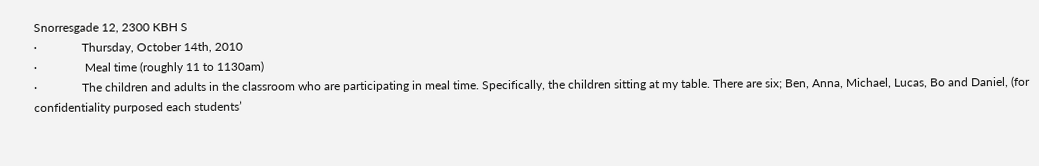Snorresgade 12, 2300 KBH S
·               Thursday, October 14th, 2010
·                Meal time (roughly 11 to 1130am)
·               The children and adults in the classroom who are participating in meal time. Specifically, the children sitting at my table. There are six; Ben, Anna, Michael, Lucas, Bo and Daniel, (for confidentiality purposed each students’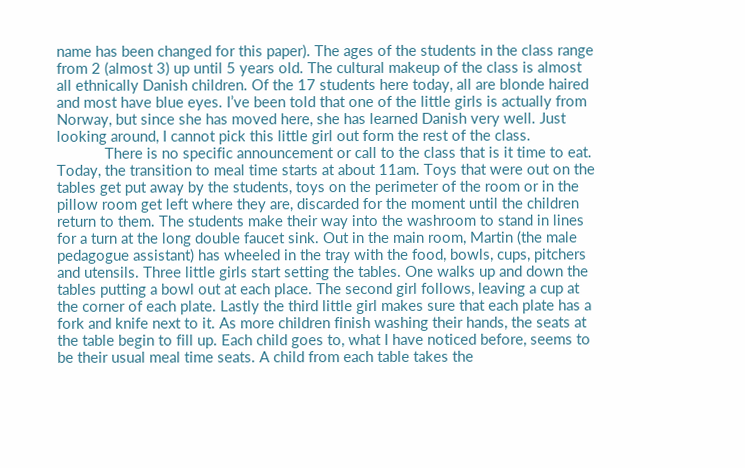name has been changed for this paper). The ages of the students in the class range from 2 (almost 3) up until 5 years old. The cultural makeup of the class is almost all ethnically Danish children. Of the 17 students here today, all are blonde haired and most have blue eyes. I’ve been told that one of the little girls is actually from Norway, but since she has moved here, she has learned Danish very well. Just looking around, I cannot pick this little girl out form the rest of the class.
            There is no specific announcement or call to the class that is it time to eat. Today, the transition to meal time starts at about 11am. Toys that were out on the tables get put away by the students, toys on the perimeter of the room or in the pillow room get left where they are, discarded for the moment until the children return to them. The students make their way into the washroom to stand in lines for a turn at the long double faucet sink. Out in the main room, Martin (the male pedagogue assistant) has wheeled in the tray with the food, bowls, cups, pitchers and utensils. Three little girls start setting the tables. One walks up and down the tables putting a bowl out at each place. The second girl follows, leaving a cup at the corner of each plate. Lastly the third little girl makes sure that each plate has a fork and knife next to it. As more children finish washing their hands, the seats at the table begin to fill up. Each child goes to, what I have noticed before, seems to be their usual meal time seats. A child from each table takes the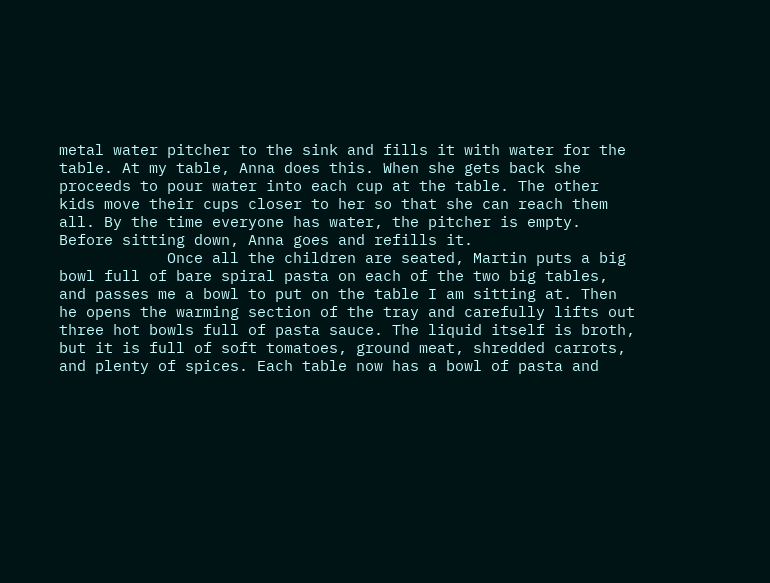metal water pitcher to the sink and fills it with water for the table. At my table, Anna does this. When she gets back she proceeds to pour water into each cup at the table. The other kids move their cups closer to her so that she can reach them all. By the time everyone has water, the pitcher is empty. Before sitting down, Anna goes and refills it.
            Once all the children are seated, Martin puts a big bowl full of bare spiral pasta on each of the two big tables, and passes me a bowl to put on the table I am sitting at. Then he opens the warming section of the tray and carefully lifts out three hot bowls full of pasta sauce. The liquid itself is broth, but it is full of soft tomatoes, ground meat, shredded carrots, and plenty of spices. Each table now has a bowl of pasta and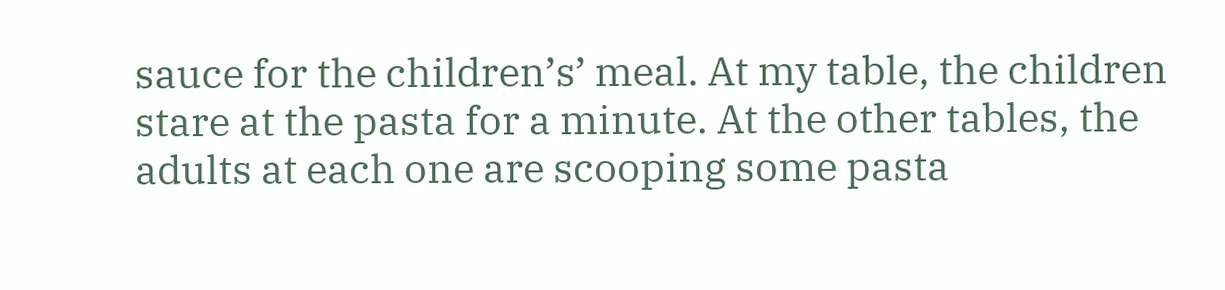sauce for the children’s’ meal. At my table, the children stare at the pasta for a minute. At the other tables, the adults at each one are scooping some pasta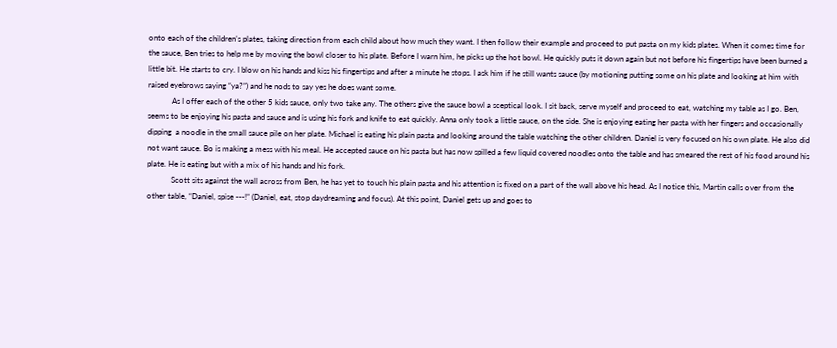onto each of the children’s plates, taking direction from each child about how much they want. I then follow their example and proceed to put pasta on my kids plates. When it comes time for the sauce, Ben tries to help me by moving the bowl closer to his plate. Before I warn him, he picks up the hot bowl. He quickly puts it down again but not before his fingertips have been burned a little bit. He starts to cry. I blow on his hands and kiss his fingertips and after a minute he stops. I ask him if he still wants sauce (by motioning putting some on his plate and looking at him with raised eyebrows saying “ya?”) and he nods to say yes he does want some.
            As I offer each of the other 5 kids sauce, only two take any. The others give the sauce bowl a sceptical look. I sit back, serve myself and proceed to eat, watching my table as I go. Ben, seems to be enjoying his pasta and sauce and is using his fork and knife to eat quickly. Anna only took a little sauce, on the side. She is enjoying eating her pasta with her fingers and occasionally dipping  a noodle in the small sauce pile on her plate. Michael is eating his plain pasta and looking around the table watching the other children. Daniel is very focused on his own plate. He also did not want sauce. Bo is making a mess with his meal. He accepted sauce on his pasta but has now spilled a few liquid covered noodles onto the table and has smeared the rest of his food around his plate. He is eating but with a mix of his hands and his fork.
            Scott sits against the wall across from Ben, he has yet to touch his plain pasta and his attention is fixed on a part of the wall above his head. As I notice this, Martin calls over from the other table, “Daniel, spise ---!” (Daniel, eat, stop daydreaming and focus). At this point, Daniel gets up and goes to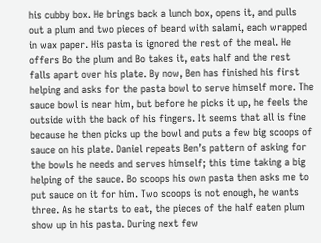his cubby box. He brings back a lunch box, opens it, and pulls out a plum and two pieces of beard with salami, each wrapped in wax paper. His pasta is ignored the rest of the meal. He offers Bo the plum and Bo takes it, eats half and the rest falls apart over his plate. By now, Ben has finished his first helping and asks for the pasta bowl to serve himself more. The sauce bowl is near him, but before he picks it up, he feels the outside with the back of his fingers. It seems that all is fine because he then picks up the bowl and puts a few big scoops of sauce on his plate. Daniel repeats Ben’s pattern of asking for the bowls he needs and serves himself; this time taking a big helping of the sauce. Bo scoops his own pasta then asks me to put sauce on it for him. Two scoops is not enough, he wants three. As he starts to eat, the pieces of the half eaten plum show up in his pasta. During next few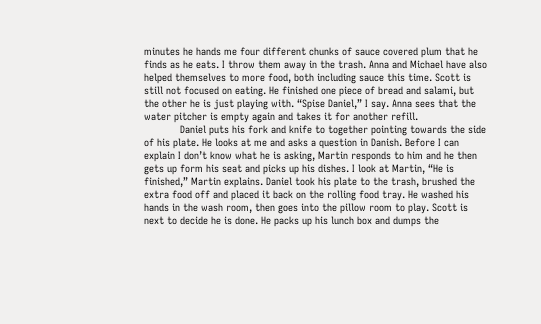minutes he hands me four different chunks of sauce covered plum that he finds as he eats. I throw them away in the trash. Anna and Michael have also helped themselves to more food, both including sauce this time. Scott is still not focused on eating. He finished one piece of bread and salami, but the other he is just playing with. “Spise Daniel,” I say. Anna sees that the water pitcher is empty again and takes it for another refill.
            Daniel puts his fork and knife to together pointing towards the side of his plate. He looks at me and asks a question in Danish. Before I can explain I don’t know what he is asking, Martin responds to him and he then gets up form his seat and picks up his dishes. I look at Martin, “He is finished,” Martin explains. Daniel took his plate to the trash, brushed the extra food off and placed it back on the rolling food tray. He washed his hands in the wash room, then goes into the pillow room to play. Scott is next to decide he is done. He packs up his lunch box and dumps the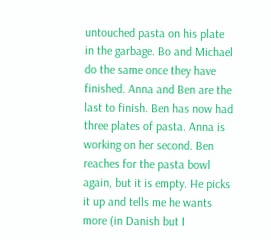untouched pasta on his plate in the garbage. Bo and Michael do the same once they have finished. Anna and Ben are the last to finish. Ben has now had three plates of pasta. Anna is working on her second. Ben reaches for the pasta bowl again, but it is empty. He picks it up and tells me he wants more (in Danish but I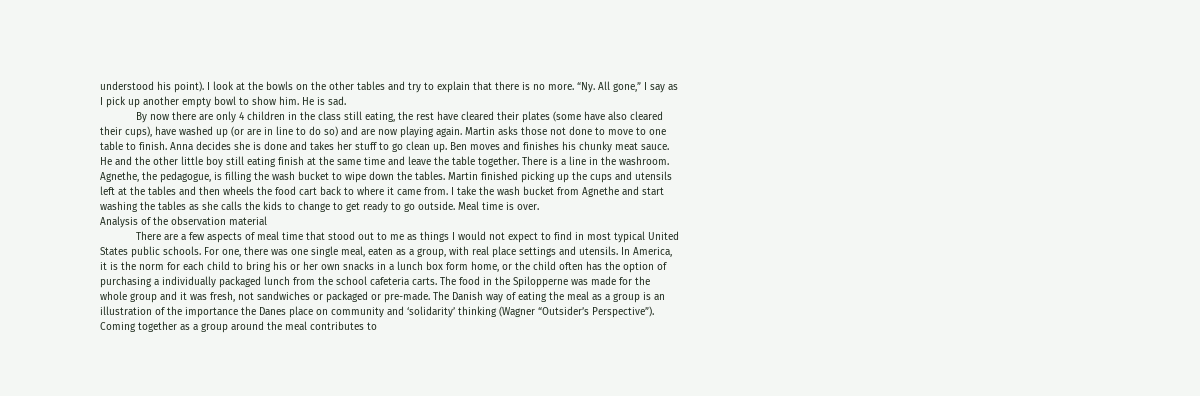understood his point). I look at the bowls on the other tables and try to explain that there is no more. “Ny. All gone,” I say as I pick up another empty bowl to show him. He is sad.
            By now there are only 4 children in the class still eating, the rest have cleared their plates (some have also cleared their cups), have washed up (or are in line to do so) and are now playing again. Martin asks those not done to move to one table to finish. Anna decides she is done and takes her stuff to go clean up. Ben moves and finishes his chunky meat sauce. He and the other little boy still eating finish at the same time and leave the table together. There is a line in the washroom. Agnethe, the pedagogue, is filling the wash bucket to wipe down the tables. Martin finished picking up the cups and utensils left at the tables and then wheels the food cart back to where it came from. I take the wash bucket from Agnethe and start washing the tables as she calls the kids to change to get ready to go outside. Meal time is over.
Analysis of the observation material
            There are a few aspects of meal time that stood out to me as things I would not expect to find in most typical United States public schools. For one, there was one single meal, eaten as a group, with real place settings and utensils. In America, it is the norm for each child to bring his or her own snacks in a lunch box form home, or the child often has the option of purchasing a individually packaged lunch from the school cafeteria carts. The food in the Spilopperne was made for the whole group and it was fresh, not sandwiches or packaged or pre-made. The Danish way of eating the meal as a group is an illustration of the importance the Danes place on community and ‘solidarity’ thinking (Wagner “Outsider’s Perspective”). Coming together as a group around the meal contributes to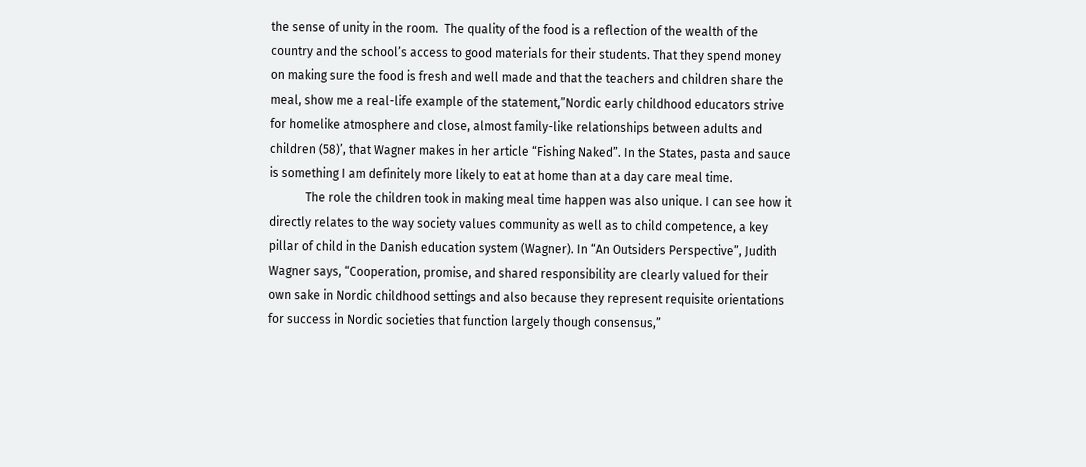the sense of unity in the room.  The quality of the food is a reflection of the wealth of the country and the school’s access to good materials for their students. That they spend money on making sure the food is fresh and well made and that the teachers and children share the meal, show me a real-life example of the statement,”Nordic early childhood educators strive for homelike atmosphere and close, almost family-like relationships between adults and children (58)’, that Wagner makes in her article “Fishing Naked”. In the States, pasta and sauce is something I am definitely more likely to eat at home than at a day care meal time.
            The role the children took in making meal time happen was also unique. I can see how it directly relates to the way society values community as well as to child competence, a key pillar of child in the Danish education system (Wagner). In “An Outsiders Perspective”, Judith Wagner says, “Cooperation, promise, and shared responsibility are clearly valued for their own sake in Nordic childhood settings and also because they represent requisite orientations for success in Nordic societies that function largely though consensus,”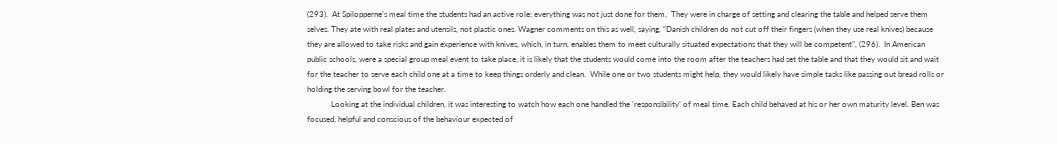(293).  At Spilopperne’s meal time the students had an active role; everything was not just done for them.  They were in charge of setting and clearing the table and helped serve them selves. They ate with real plates and utensils, not plastic ones. Wagner comments on this as well, saying, “Danish children do not cut off their fingers (when they use real knives) because they are allowed to take risks and gain experience with knives, which, in turn, enables them to meet culturally situated expectations that they will be competent”, (296).  In American public schools, were a special group meal event to take place, it is likely that the students would come into the room after the teachers had set the table and that they would sit and wait for the teacher to serve each child one at a time to keep things orderly and clean.  While one or two students might help, they would likely have simple tasks like passing out bread rolls or holding the serving bowl for the teacher.
            Looking at the individual children, it was interesting to watch how each one handled the ‘responsibility’ of meal time. Each child behaved at his or her own maturity level. Ben was focused, helpful and conscious of the behaviour expected of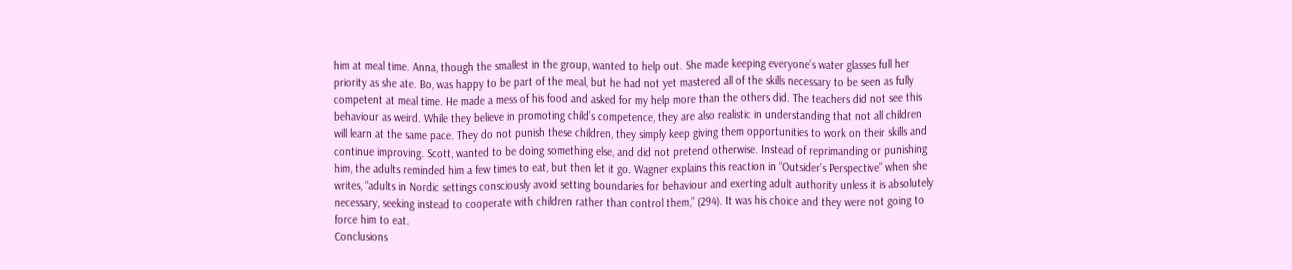him at meal time. Anna, though the smallest in the group, wanted to help out. She made keeping everyone’s water glasses full her priority as she ate. Bo, was happy to be part of the meal, but he had not yet mastered all of the skills necessary to be seen as fully competent at meal time. He made a mess of his food and asked for my help more than the others did. The teachers did not see this behaviour as weird. While they believe in promoting child’s competence, they are also realistic in understanding that not all children will learn at the same pace. They do not punish these children, they simply keep giving them opportunities to work on their skills and continue improving. Scott, wanted to be doing something else, and did not pretend otherwise. Instead of reprimanding or punishing him, the adults reminded him a few times to eat, but then let it go. Wagner explains this reaction in “Outsider’s Perspective” when she writes, “adults in Nordic settings consciously avoid setting boundaries for behaviour and exerting adult authority unless it is absolutely necessary, seeking instead to cooperate with children rather than control them,” (294). It was his choice and they were not going to force him to eat.
Conclusions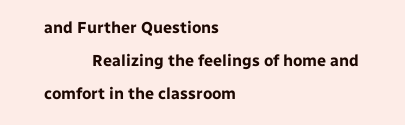and Further Questions
            Realizing the feelings of home and comfort in the classroom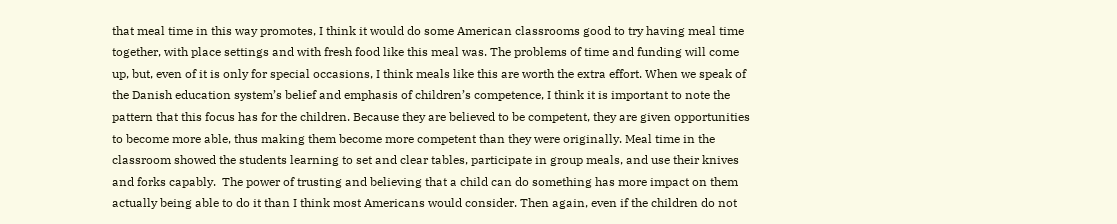that meal time in this way promotes, I think it would do some American classrooms good to try having meal time together, with place settings and with fresh food like this meal was. The problems of time and funding will come up, but, even of it is only for special occasions, I think meals like this are worth the extra effort. When we speak of the Danish education system’s belief and emphasis of children’s competence, I think it is important to note the pattern that this focus has for the children. Because they are believed to be competent, they are given opportunities to become more able, thus making them become more competent than they were originally. Meal time in the classroom showed the students learning to set and clear tables, participate in group meals, and use their knives and forks capably.  The power of trusting and believing that a child can do something has more impact on them actually being able to do it than I think most Americans would consider. Then again, even if the children do not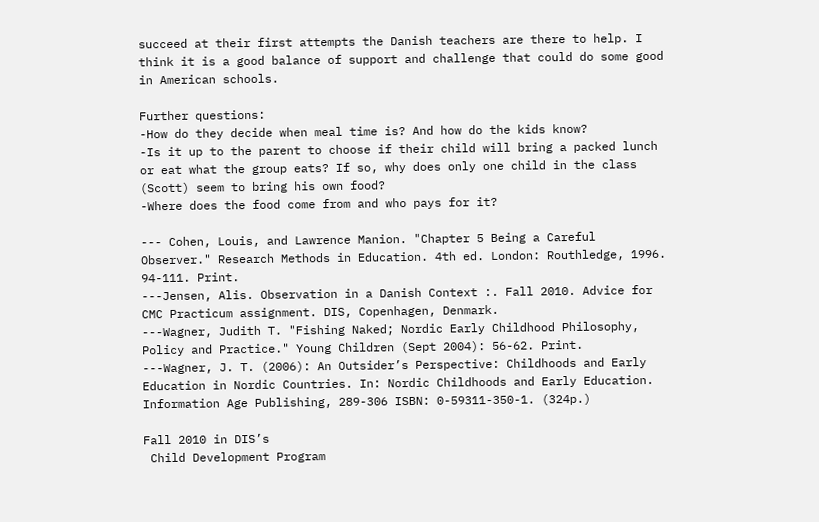succeed at their first attempts the Danish teachers are there to help. I think it is a good balance of support and challenge that could do some good in American schools.

Further questions:
-How do they decide when meal time is? And how do the kids know?
-Is it up to the parent to choose if their child will bring a packed lunch or eat what the group eats? If so, why does only one child in the class (Scott) seem to bring his own food?
-Where does the food come from and who pays for it?

--- Cohen, Louis, and Lawrence Manion. "Chapter 5 Being a Careful Observer." Research Methods in Education. 4th ed. London: Routhledge, 1996. 94-111. Print.
---Jensen, Alis. Observation in a Danish Context :. Fall 2010. Advice for CMC Practicum assignment. DIS, Copenhagen, Denmark.
---Wagner, Judith T. "Fishing Naked; Nordic Early Childhood Philosophy, Policy and Practice." Young Children (Sept 2004): 56-62. Print.
---Wagner, J. T. (2006): An Outsider’s Perspective: Childhoods and Early Education in Nordic Countries. In: Nordic Childhoods and Early Education. Information Age Publishing, 289-306 ISBN: 0-59311-350-1. (324p.)

Fall 2010 in DIS’s
 Child Development Program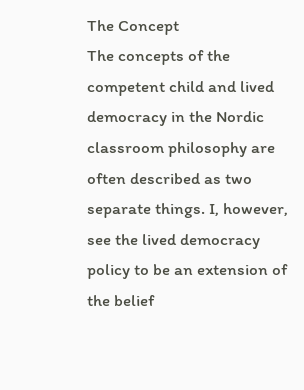The Concept
The concepts of the competent child and lived democracy in the Nordic classroom philosophy are often described as two separate things. I, however, see the lived democracy policy to be an extension of the belief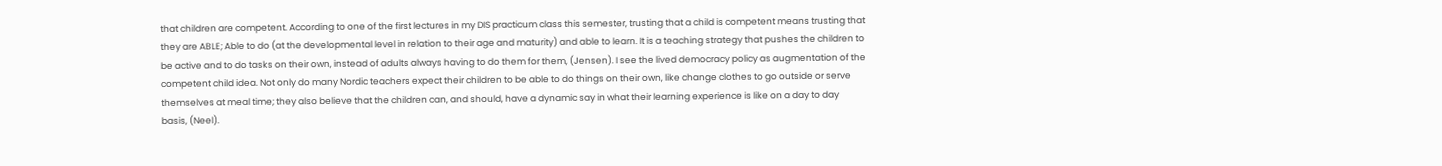that children are competent. According to one of the first lectures in my DIS practicum class this semester, trusting that a child is competent means trusting that they are ABLE; Able to do (at the developmental level in relation to their age and maturity) and able to learn. It is a teaching strategy that pushes the children to be active and to do tasks on their own, instead of adults always having to do them for them, (Jensen). I see the lived democracy policy as augmentation of the competent child idea. Not only do many Nordic teachers expect their children to be able to do things on their own, like change clothes to go outside or serve themselves at meal time; they also believe that the children can, and should, have a dynamic say in what their learning experience is like on a day to day basis, (Neel).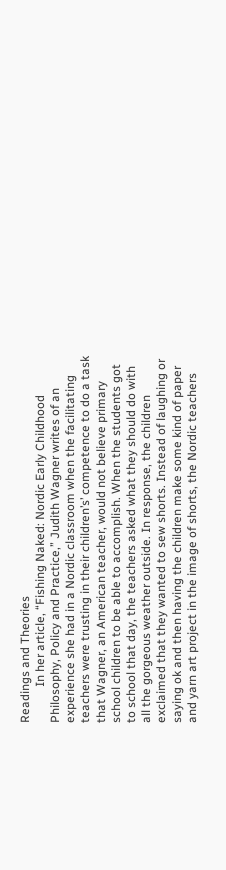Readings and Theories
            In her article, “Fishing Naked: Nordic Early Childhood Philosophy, Policy and Practice,” Judith Wagner writes of an experience she had in a Nordic classroom when the facilitating teachers were trusting in their children’s’ competence to do a task that Wagner, an American teacher, would not believe primary school children to be able to accomplish. When the students got to school that day, the teachers asked what they should do with all the gorgeous weather outside. In response, the children exclaimed that they wanted to sew shorts. Instead of laughing or saying ok and then having the children make some kind of paper and yarn art project in the image of shorts, the Nordic teachers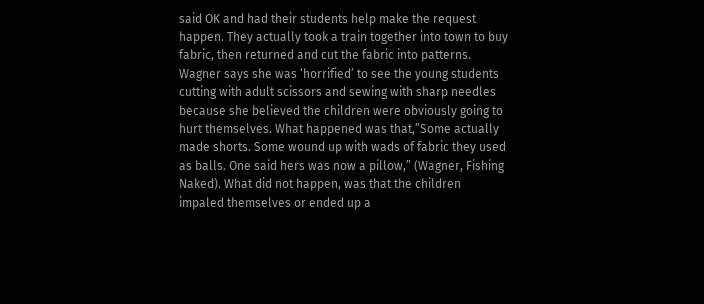said OK and had their students help make the request happen. They actually took a train together into town to buy fabric, then returned and cut the fabric into patterns. Wagner says she was ‘horrified’ to see the young students cutting with adult scissors and sewing with sharp needles because she believed the children were obviously going to hurt themselves. What happened was that,”Some actually made shorts. Some wound up with wads of fabric they used as balls. One said hers was now a pillow,” (Wagner, Fishing Naked). What did not happen, was that the children impaled themselves or ended up a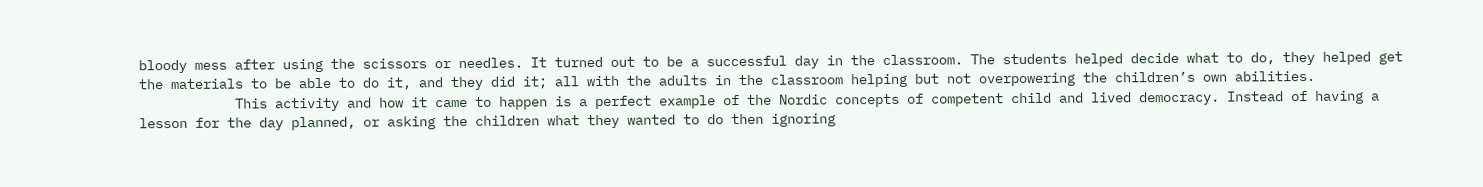bloody mess after using the scissors or needles. It turned out to be a successful day in the classroom. The students helped decide what to do, they helped get the materials to be able to do it, and they did it; all with the adults in the classroom helping but not overpowering the children’s own abilities.
            This activity and how it came to happen is a perfect example of the Nordic concepts of competent child and lived democracy. Instead of having a lesson for the day planned, or asking the children what they wanted to do then ignoring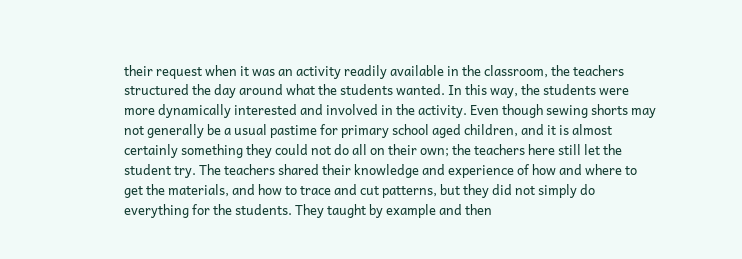their request when it was an activity readily available in the classroom, the teachers structured the day around what the students wanted. In this way, the students were more dynamically interested and involved in the activity. Even though sewing shorts may not generally be a usual pastime for primary school aged children, and it is almost certainly something they could not do all on their own; the teachers here still let the student try. The teachers shared their knowledge and experience of how and where to get the materials, and how to trace and cut patterns, but they did not simply do everything for the students. They taught by example and then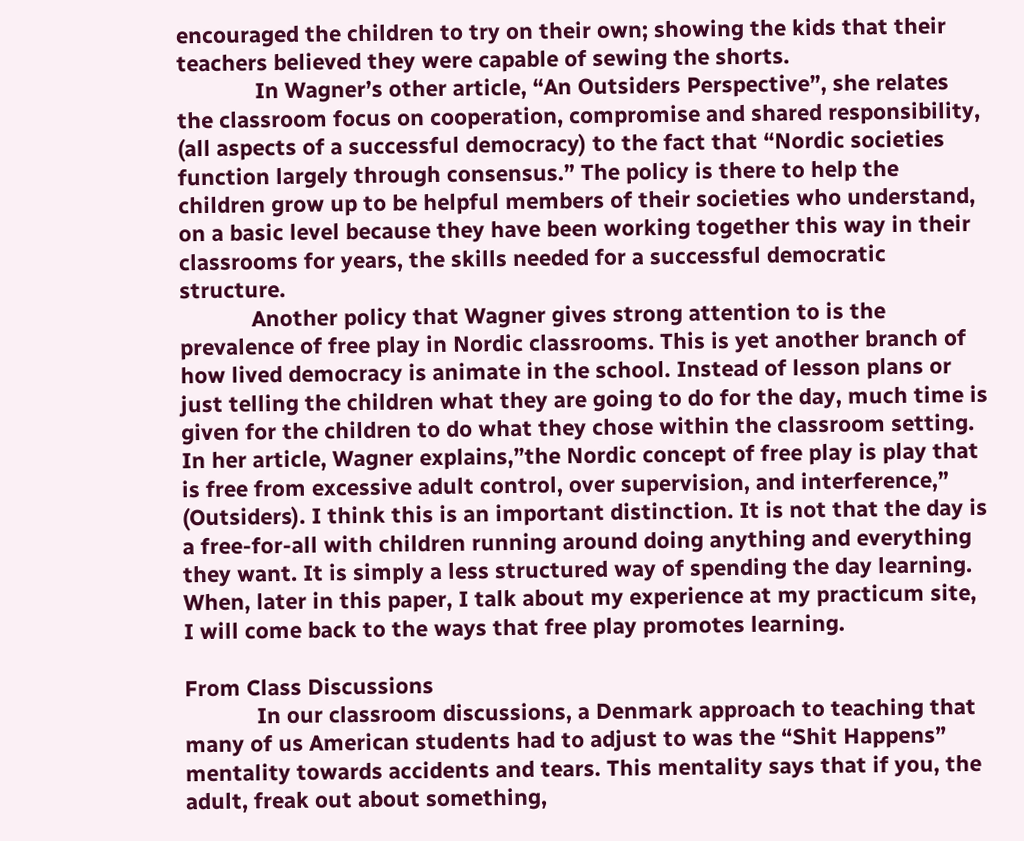encouraged the children to try on their own; showing the kids that their teachers believed they were capable of sewing the shorts.
             In Wagner’s other article, “An Outsiders Perspective”, she relates the classroom focus on cooperation, compromise and shared responsibility, (all aspects of a successful democracy) to the fact that “Nordic societies function largely through consensus.” The policy is there to help the children grow up to be helpful members of their societies who understand, on a basic level because they have been working together this way in their classrooms for years, the skills needed for a successful democratic structure.
            Another policy that Wagner gives strong attention to is the prevalence of free play in Nordic classrooms. This is yet another branch of how lived democracy is animate in the school. Instead of lesson plans or just telling the children what they are going to do for the day, much time is given for the children to do what they chose within the classroom setting. In her article, Wagner explains,”the Nordic concept of free play is play that is free from excessive adult control, over supervision, and interference,” (Outsiders). I think this is an important distinction. It is not that the day is a free-for-all with children running around doing anything and everything they want. It is simply a less structured way of spending the day learning. When, later in this paper, I talk about my experience at my practicum site, I will come back to the ways that free play promotes learning.

From Class Discussions
            In our classroom discussions, a Denmark approach to teaching that many of us American students had to adjust to was the “Shit Happens” mentality towards accidents and tears. This mentality says that if you, the adult, freak out about something,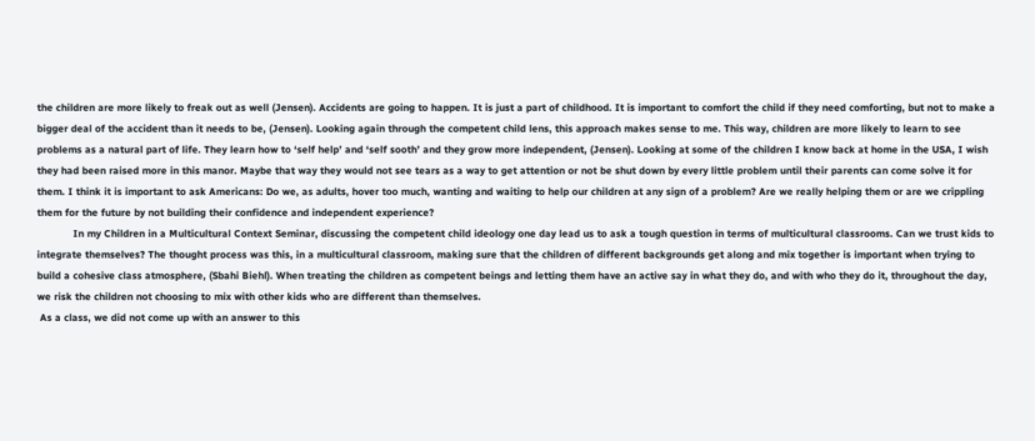the children are more likely to freak out as well (Jensen). Accidents are going to happen. It is just a part of childhood. It is important to comfort the child if they need comforting, but not to make a bigger deal of the accident than it needs to be, (Jensen). Looking again through the competent child lens, this approach makes sense to me. This way, children are more likely to learn to see problems as a natural part of life. They learn how to ‘self help’ and ‘self sooth’ and they grow more independent, (Jensen). Looking at some of the children I know back at home in the USA, I wish they had been raised more in this manor. Maybe that way they would not see tears as a way to get attention or not be shut down by every little problem until their parents can come solve it for them. I think it is important to ask Americans: Do we, as adults, hover too much, wanting and waiting to help our children at any sign of a problem? Are we really helping them or are we crippling them for the future by not building their confidence and independent experience?
            In my Children in a Multicultural Context Seminar, discussing the competent child ideology one day lead us to ask a tough question in terms of multicultural classrooms. Can we trust kids to integrate themselves? The thought process was this, in a multicultural classroom, making sure that the children of different backgrounds get along and mix together is important when trying to build a cohesive class atmosphere, (Sbahi Biehl). When treating the children as competent beings and letting them have an active say in what they do, and with who they do it, throughout the day, we risk the children not choosing to mix with other kids who are different than themselves.
 As a class, we did not come up with an answer to this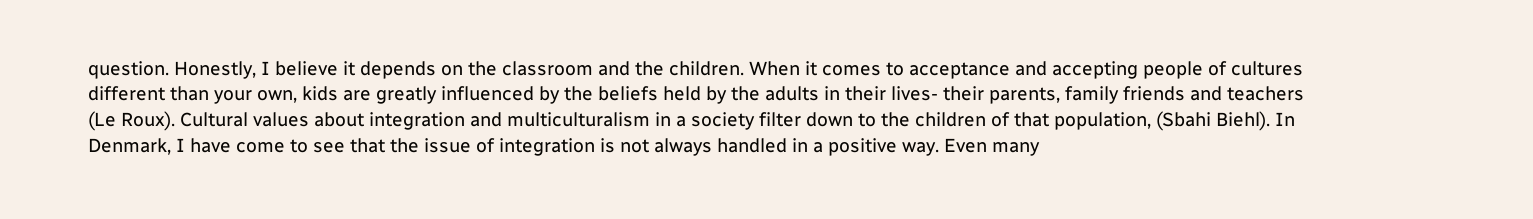question. Honestly, I believe it depends on the classroom and the children. When it comes to acceptance and accepting people of cultures different than your own, kids are greatly influenced by the beliefs held by the adults in their lives- their parents, family friends and teachers (Le Roux). Cultural values about integration and multiculturalism in a society filter down to the children of that population, (Sbahi Biehl). In Denmark, I have come to see that the issue of integration is not always handled in a positive way. Even many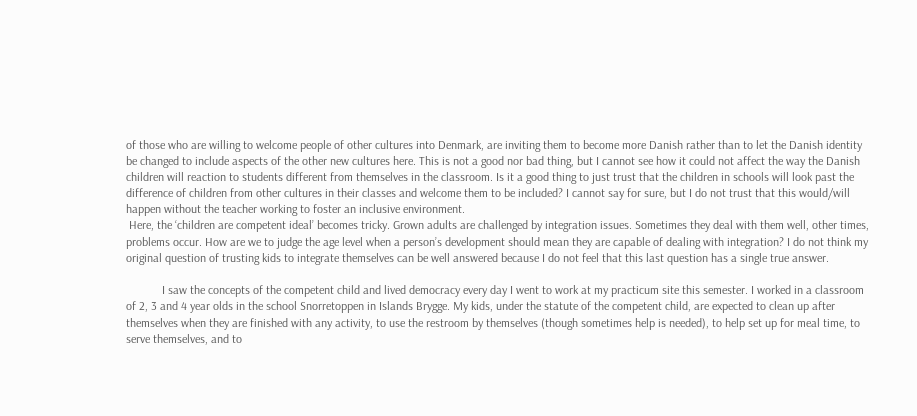of those who are willing to welcome people of other cultures into Denmark, are inviting them to become more Danish rather than to let the Danish identity be changed to include aspects of the other new cultures here. This is not a good nor bad thing, but I cannot see how it could not affect the way the Danish children will reaction to students different from themselves in the classroom. Is it a good thing to just trust that the children in schools will look past the difference of children from other cultures in their classes and welcome them to be included? I cannot say for sure, but I do not trust that this would/will happen without the teacher working to foster an inclusive environment.
 Here, the ‘children are competent ideal’ becomes tricky. Grown adults are challenged by integration issues. Sometimes they deal with them well, other times, problems occur. How are we to judge the age level when a person’s development should mean they are capable of dealing with integration? I do not think my original question of trusting kids to integrate themselves can be well answered because I do not feel that this last question has a single true answer.

            I saw the concepts of the competent child and lived democracy every day I went to work at my practicum site this semester. I worked in a classroom of 2, 3 and 4 year olds in the school Snorretoppen in Islands Brygge. My kids, under the statute of the competent child, are expected to clean up after themselves when they are finished with any activity, to use the restroom by themselves (though sometimes help is needed), to help set up for meal time, to serve themselves, and to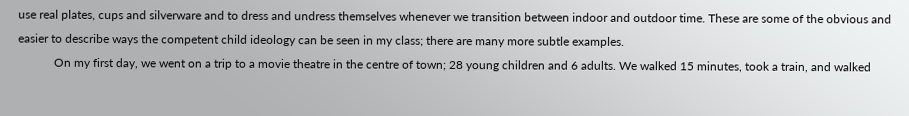use real plates, cups and silverware and to dress and undress themselves whenever we transition between indoor and outdoor time. These are some of the obvious and easier to describe ways the competent child ideology can be seen in my class; there are many more subtle examples.
            On my first day, we went on a trip to a movie theatre in the centre of town; 28 young children and 6 adults. We walked 15 minutes, took a train, and walked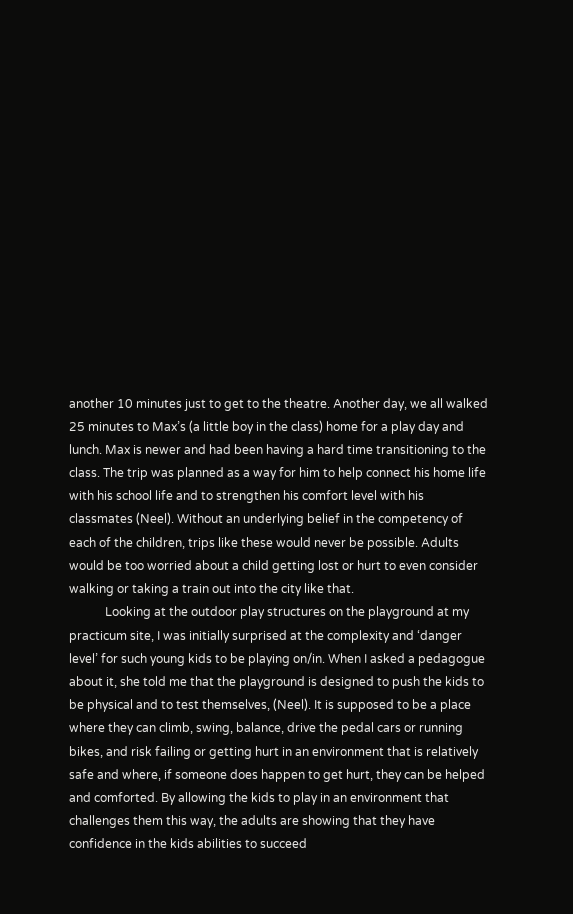another 10 minutes just to get to the theatre. Another day, we all walked 25 minutes to Max’s (a little boy in the class) home for a play day and lunch. Max is newer and had been having a hard time transitioning to the class. The trip was planned as a way for him to help connect his home life with his school life and to strengthen his comfort level with his classmates (Neel). Without an underlying belief in the competency of each of the children, trips like these would never be possible. Adults would be too worried about a child getting lost or hurt to even consider walking or taking a train out into the city like that.
            Looking at the outdoor play structures on the playground at my practicum site, I was initially surprised at the complexity and ‘danger level’ for such young kids to be playing on/in. When I asked a pedagogue about it, she told me that the playground is designed to push the kids to be physical and to test themselves, (Neel). It is supposed to be a place where they can climb, swing, balance, drive the pedal cars or running bikes, and risk failing or getting hurt in an environment that is relatively safe and where, if someone does happen to get hurt, they can be helped and comforted. By allowing the kids to play in an environment that challenges them this way, the adults are showing that they have confidence in the kids abilities to succeed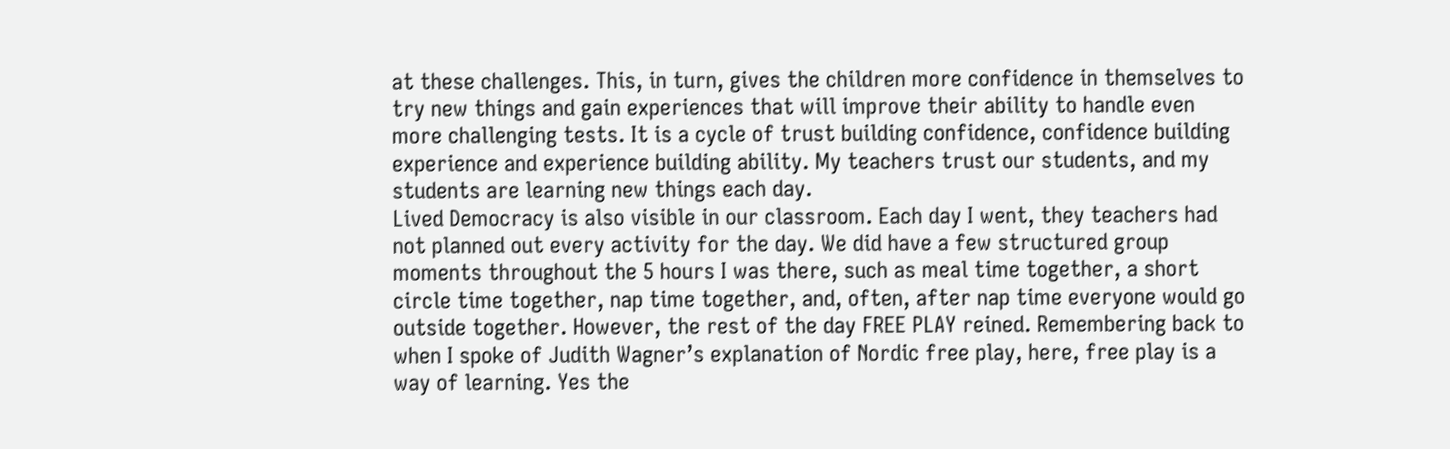at these challenges. This, in turn, gives the children more confidence in themselves to try new things and gain experiences that will improve their ability to handle even more challenging tests. It is a cycle of trust building confidence, confidence building experience and experience building ability. My teachers trust our students, and my students are learning new things each day.
Lived Democracy is also visible in our classroom. Each day I went, they teachers had not planned out every activity for the day. We did have a few structured group moments throughout the 5 hours I was there, such as meal time together, a short circle time together, nap time together, and, often, after nap time everyone would go outside together. However, the rest of the day FREE PLAY reined. Remembering back to when I spoke of Judith Wagner’s explanation of Nordic free play, here, free play is a way of learning. Yes the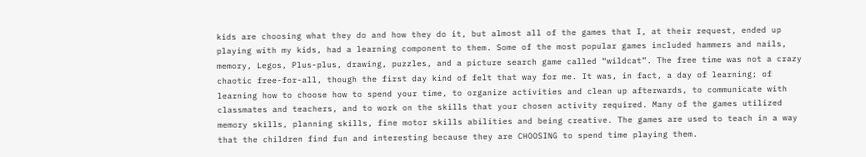kids are choosing what they do and how they do it, but almost all of the games that I, at their request, ended up playing with my kids, had a learning component to them. Some of the most popular games included hammers and nails, memory, Legos, Plus-plus, drawing, puzzles, and a picture search game called “wildcat”. The free time was not a crazy chaotic free-for-all, though the first day kind of felt that way for me. It was, in fact, a day of learning; of learning how to choose how to spend your time, to organize activities and clean up afterwards, to communicate with classmates and teachers, and to work on the skills that your chosen activity required. Many of the games utilized memory skills, planning skills, fine motor skills abilities and being creative. The games are used to teach in a way that the children find fun and interesting because they are CHOOSING to spend time playing them.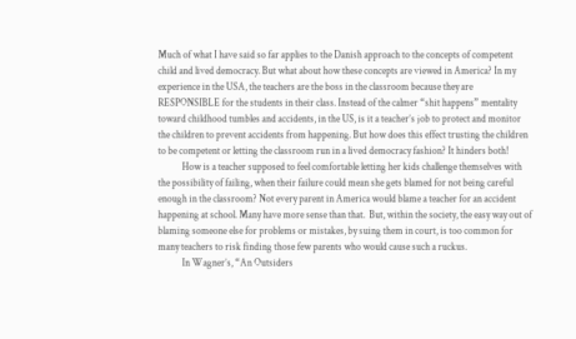Much of what I have said so far applies to the Danish approach to the concepts of competent child and lived democracy. But what about how these concepts are viewed in America? In my experience in the USA, the teachers are the boss in the classroom because they are RESPONSIBLE for the students in their class. Instead of the calmer “shit happens” mentality toward childhood tumbles and accidents, in the US, is it a teacher’s job to protect and monitor the children to prevent accidents from happening. But how does this effect trusting the children to be competent or letting the classroom run in a lived democracy fashion? It hinders both!
            How is a teacher supposed to feel comfortable letting her kids challenge themselves with the possibility of failing, when their failure could mean she gets blamed for not being careful enough in the classroom? Not every parent in America would blame a teacher for an accident happening at school. Many have more sense than that.  But, within the society, the easy way out of blaming someone else for problems or mistakes, by suing them in court, is too common for many teachers to risk finding those few parents who would cause such a ruckus.
            In Wagner’s, “An Outsiders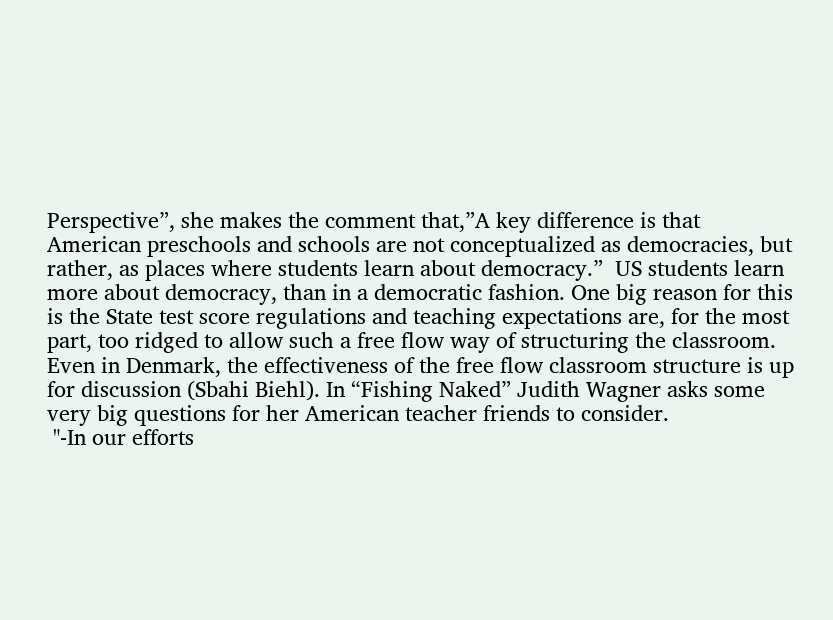Perspective”, she makes the comment that,”A key difference is that American preschools and schools are not conceptualized as democracies, but rather, as places where students learn about democracy.”  US students learn more about democracy, than in a democratic fashion. One big reason for this is the State test score regulations and teaching expectations are, for the most part, too ridged to allow such a free flow way of structuring the classroom. Even in Denmark, the effectiveness of the free flow classroom structure is up for discussion (Sbahi Biehl). In “Fishing Naked” Judith Wagner asks some very big questions for her American teacher friends to consider.
 "-In our efforts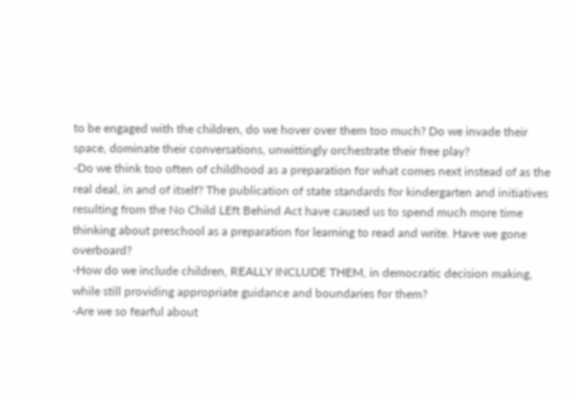to be engaged with the children, do we hover over them too much? Do we invade their space, dominate their conversations, unwittingly orchestrate their free play?
-Do we think too often of childhood as a preparation for what comes next instead of as the real deal, in and of itself? The publication of state standards for kindergarten and initiatives resulting from the No Child LEft Behind Act have caused us to spend much more time thinking about preschool as a preparation for learning to read and write. Have we gone overboard?
-How do we include children, REALLY INCLUDE THEM, in democratic decision making, while still providing appropriate guidance and boundaries for them?
-Are we so fearful about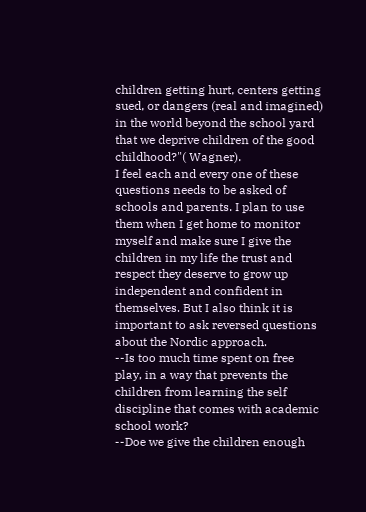children getting hurt, centers getting sued, or dangers (real and imagined) in the world beyond the school yard that we deprive children of the good childhood?"( Wagner).
I feel each and every one of these questions needs to be asked of schools and parents. I plan to use them when I get home to monitor myself and make sure I give the children in my life the trust and respect they deserve to grow up independent and confident in themselves. But I also think it is important to ask reversed questions about the Nordic approach.
--Is too much time spent on free play, in a way that prevents the children from learning the self discipline that comes with academic school work?
--Doe we give the children enough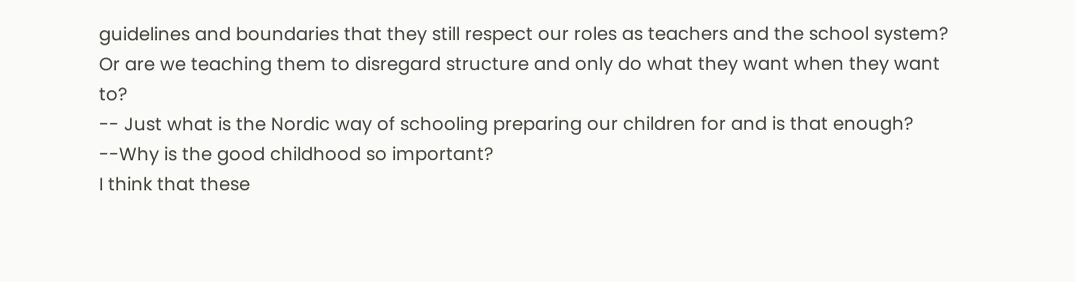guidelines and boundaries that they still respect our roles as teachers and the school system? Or are we teaching them to disregard structure and only do what they want when they want to?
-- Just what is the Nordic way of schooling preparing our children for and is that enough?
--Why is the good childhood so important?
I think that these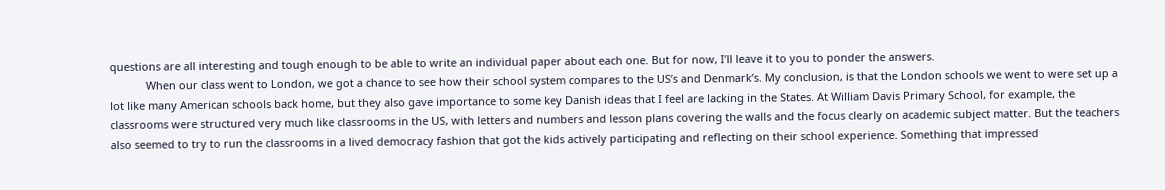questions are all interesting and tough enough to be able to write an individual paper about each one. But for now, I’ll leave it to you to ponder the answers.
            When our class went to London, we got a chance to see how their school system compares to the US’s and Denmark’s. My conclusion, is that the London schools we went to were set up a lot like many American schools back home, but they also gave importance to some key Danish ideas that I feel are lacking in the States. At William Davis Primary School, for example, the classrooms were structured very much like classrooms in the US, with letters and numbers and lesson plans covering the walls and the focus clearly on academic subject matter. But the teachers also seemed to try to run the classrooms in a lived democracy fashion that got the kids actively participating and reflecting on their school experience. Something that impressed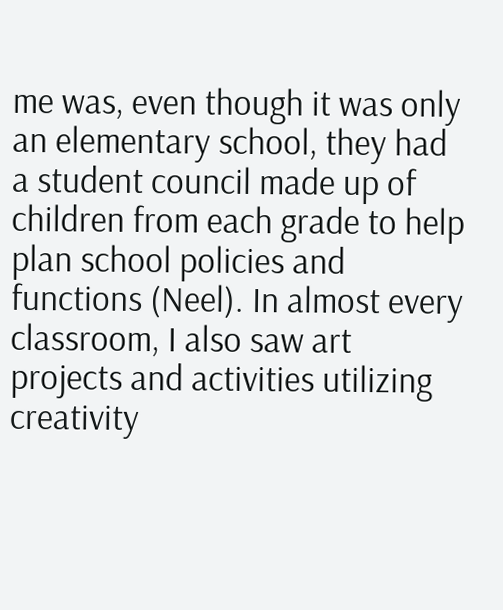me was, even though it was only an elementary school, they had a student council made up of children from each grade to help plan school policies and functions (Neel). In almost every classroom, I also saw art projects and activities utilizing creativity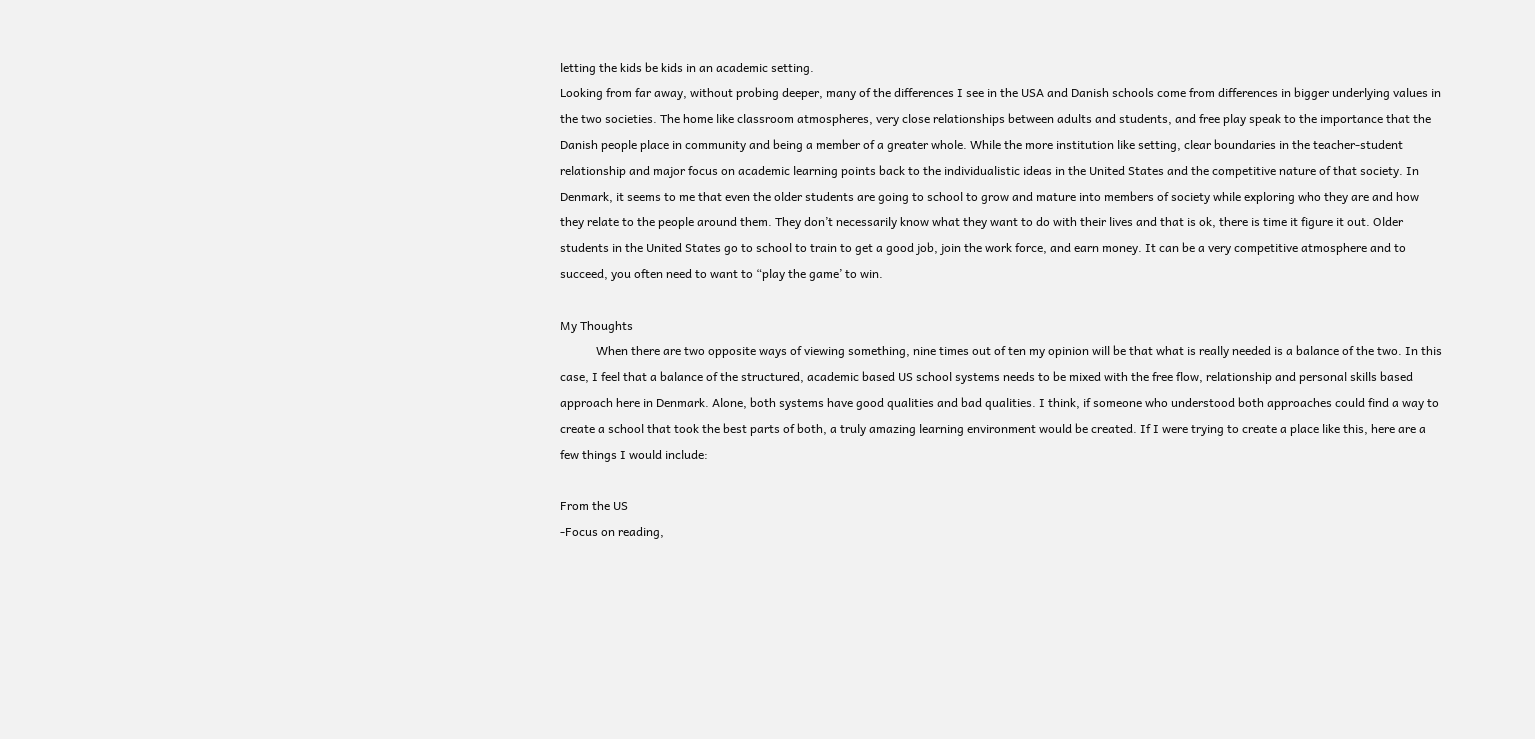letting the kids be kids in an academic setting.
Looking from far away, without probing deeper, many of the differences I see in the USA and Danish schools come from differences in bigger underlying values in the two societies. The home like classroom atmospheres, very close relationships between adults and students, and free play speak to the importance that the Danish people place in community and being a member of a greater whole. While the more institution like setting, clear boundaries in the teacher-student relationship and major focus on academic learning points back to the individualistic ideas in the United States and the competitive nature of that society. In Denmark, it seems to me that even the older students are going to school to grow and mature into members of society while exploring who they are and how they relate to the people around them. They don’t necessarily know what they want to do with their lives and that is ok, there is time it figure it out. Older students in the United States go to school to train to get a good job, join the work force, and earn money. It can be a very competitive atmosphere and to succeed, you often need to want to “play the game’ to win.

My Thoughts
            When there are two opposite ways of viewing something, nine times out of ten my opinion will be that what is really needed is a balance of the two. In this case, I feel that a balance of the structured, academic based US school systems needs to be mixed with the free flow, relationship and personal skills based approach here in Denmark. Alone, both systems have good qualities and bad qualities. I think, if someone who understood both approaches could find a way to create a school that took the best parts of both, a truly amazing learning environment would be created. If I were trying to create a place like this, here are a few things I would include:

From the US
-Focus on reading,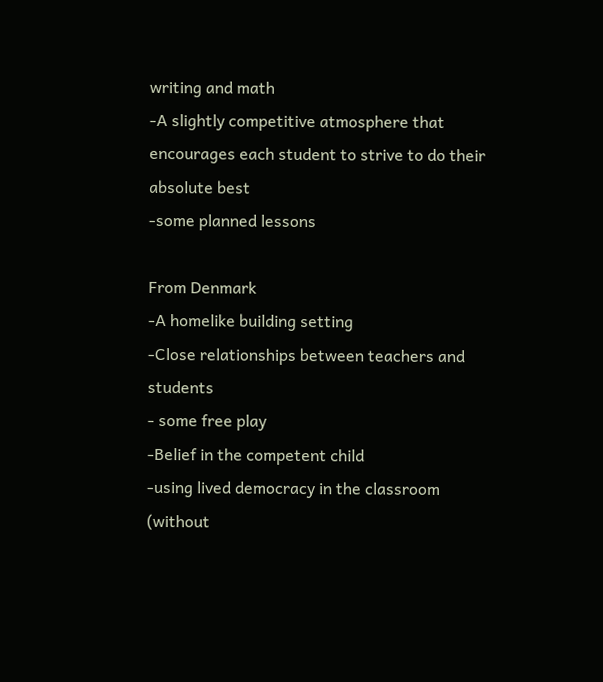writing and math
-A slightly competitive atmosphere that encourages each student to strive to do their absolute best
-some planned lessons

From Denmark
-A homelike building setting
-Close relationships between teachers and students
- some free play
-Belief in the competent child
-using lived democracy in the classroom (without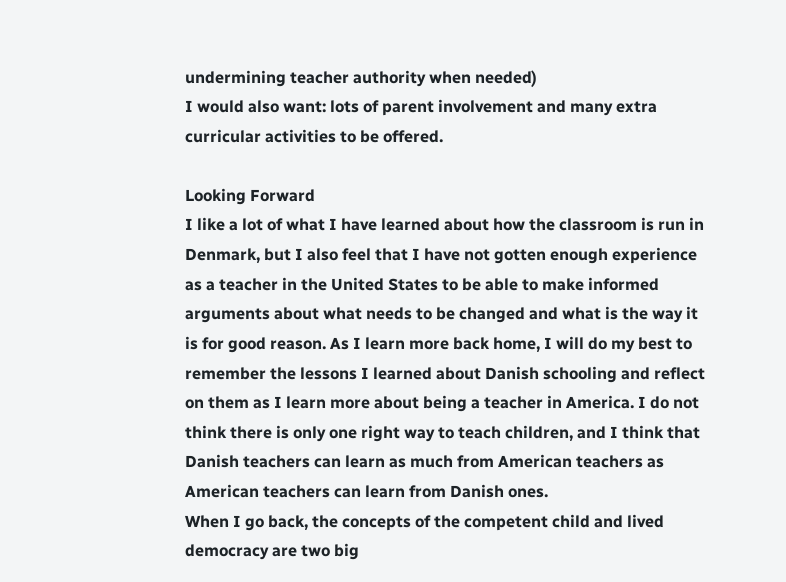undermining teacher authority when needed)
I would also want: lots of parent involvement and many extra curricular activities to be offered.

Looking Forward
I like a lot of what I have learned about how the classroom is run in Denmark, but I also feel that I have not gotten enough experience as a teacher in the United States to be able to make informed arguments about what needs to be changed and what is the way it is for good reason. As I learn more back home, I will do my best to remember the lessons I learned about Danish schooling and reflect on them as I learn more about being a teacher in America. I do not think there is only one right way to teach children, and I think that Danish teachers can learn as much from American teachers as American teachers can learn from Danish ones.
When I go back, the concepts of the competent child and lived democracy are two big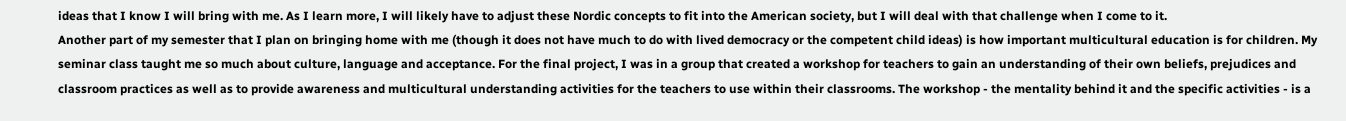ideas that I know I will bring with me. As I learn more, I will likely have to adjust these Nordic concepts to fit into the American society, but I will deal with that challenge when I come to it.
Another part of my semester that I plan on bringing home with me (though it does not have much to do with lived democracy or the competent child ideas) is how important multicultural education is for children. My seminar class taught me so much about culture, language and acceptance. For the final project, I was in a group that created a workshop for teachers to gain an understanding of their own beliefs, prejudices and classroom practices as well as to provide awareness and multicultural understanding activities for the teachers to use within their classrooms. The workshop - the mentality behind it and the specific activities - is a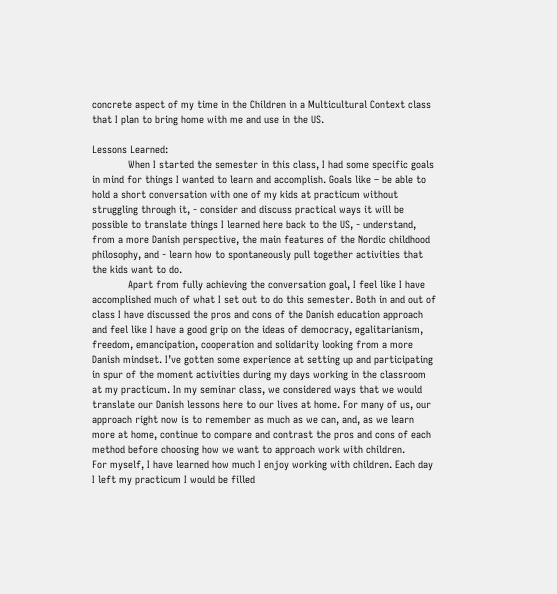concrete aspect of my time in the Children in a Multicultural Context class that I plan to bring home with me and use in the US.

Lessons Learned:
            When I started the semester in this class, I had some specific goals in mind for things I wanted to learn and accomplish. Goals like – be able to hold a short conversation with one of my kids at practicum without struggling through it, - consider and discuss practical ways it will be possible to translate things I learned here back to the US, - understand, from a more Danish perspective, the main features of the Nordic childhood philosophy, and - learn how to spontaneously pull together activities that the kids want to do.
            Apart from fully achieving the conversation goal, I feel like I have accomplished much of what I set out to do this semester. Both in and out of class I have discussed the pros and cons of the Danish education approach and feel like I have a good grip on the ideas of democracy, egalitarianism, freedom, emancipation, cooperation and solidarity looking from a more Danish mindset. I’ve gotten some experience at setting up and participating in spur of the moment activities during my days working in the classroom at my practicum. In my seminar class, we considered ways that we would translate our Danish lessons here to our lives at home. For many of us, our approach right now is to remember as much as we can, and, as we learn more at home, continue to compare and contrast the pros and cons of each method before choosing how we want to approach work with children.
For myself, I have learned how much I enjoy working with children. Each day I left my practicum I would be filled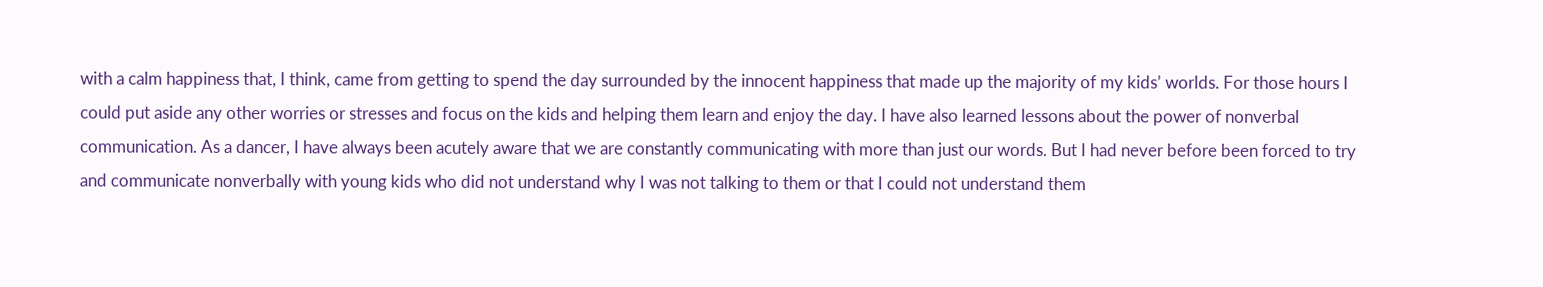with a calm happiness that, I think, came from getting to spend the day surrounded by the innocent happiness that made up the majority of my kids’ worlds. For those hours I could put aside any other worries or stresses and focus on the kids and helping them learn and enjoy the day. I have also learned lessons about the power of nonverbal communication. As a dancer, I have always been acutely aware that we are constantly communicating with more than just our words. But I had never before been forced to try and communicate nonverbally with young kids who did not understand why I was not talking to them or that I could not understand them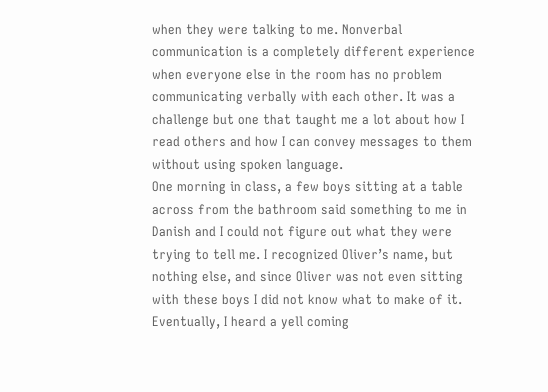when they were talking to me. Nonverbal communication is a completely different experience when everyone else in the room has no problem communicating verbally with each other. It was a challenge but one that taught me a lot about how I read others and how I can convey messages to them without using spoken language.
One morning in class, a few boys sitting at a table across from the bathroom said something to me in Danish and I could not figure out what they were trying to tell me. I recognized Oliver’s name, but nothing else, and since Oliver was not even sitting with these boys I did not know what to make of it.  Eventually, I heard a yell coming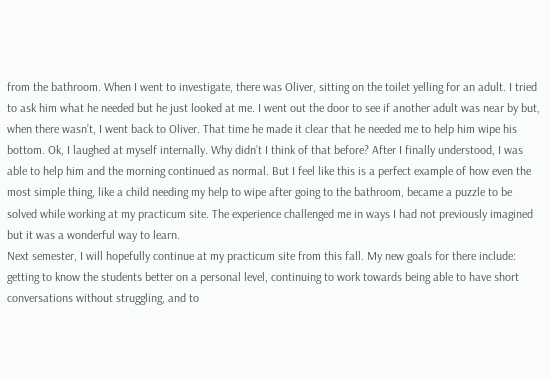from the bathroom. When I went to investigate, there was Oliver, sitting on the toilet yelling for an adult. I tried to ask him what he needed but he just looked at me. I went out the door to see if another adult was near by but, when there wasn’t, I went back to Oliver. That time he made it clear that he needed me to help him wipe his bottom. Ok, I laughed at myself internally. Why didn’t I think of that before? After I finally understood, I was able to help him and the morning continued as normal. But I feel like this is a perfect example of how even the most simple thing, like a child needing my help to wipe after going to the bathroom, became a puzzle to be solved while working at my practicum site. The experience challenged me in ways I had not previously imagined but it was a wonderful way to learn.
Next semester, I will hopefully continue at my practicum site from this fall. My new goals for there include: getting to know the students better on a personal level, continuing to work towards being able to have short conversations without struggling, and to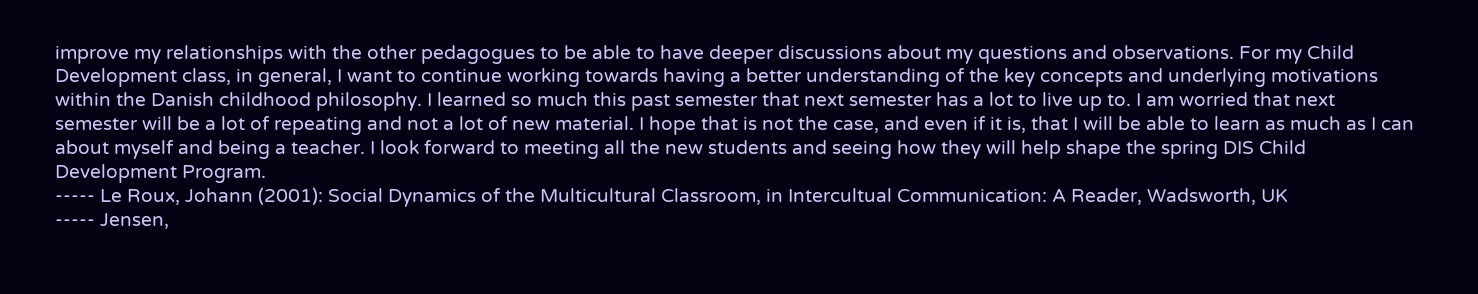improve my relationships with the other pedagogues to be able to have deeper discussions about my questions and observations. For my Child Development class, in general, I want to continue working towards having a better understanding of the key concepts and underlying motivations within the Danish childhood philosophy. I learned so much this past semester that next semester has a lot to live up to. I am worried that next semester will be a lot of repeating and not a lot of new material. I hope that is not the case, and even if it is, that I will be able to learn as much as I can about myself and being a teacher. I look forward to meeting all the new students and seeing how they will help shape the spring DIS Child Development Program.
----- Le Roux, Johann (2001): Social Dynamics of the Multicultural Classroom, in Intercultual Communication: A Reader, Wadsworth, UK
----- Jensen,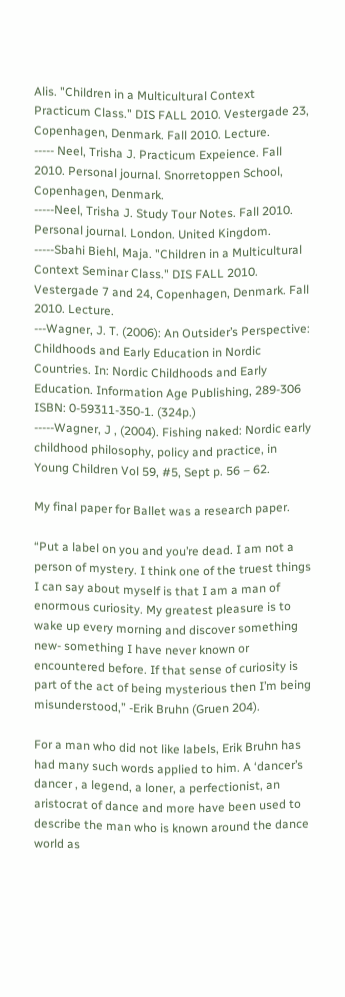Alis. "Children in a Multicultural Context Practicum Class." DIS FALL 2010. Vestergade 23, Copenhagen, Denmark. Fall 2010. Lecture.
----- Neel, Trisha J. Practicum Expeience. Fall 2010. Personal journal. Snorretoppen School, Copenhagen, Denmark.
-----Neel, Trisha J. Study Tour Notes. Fall 2010. Personal journal. London. United Kingdom.
-----Sbahi Biehl, Maja. "Children in a Multicultural Context Seminar Class." DIS FALL 2010. Vestergade 7 and 24, Copenhagen, Denmark. Fall 2010. Lecture.
---Wagner, J. T. (2006): An Outsider’s Perspective: Childhoods and Early Education in Nordic Countries. In: Nordic Childhoods and Early Education. Information Age Publishing, 289-306 ISBN: 0-59311-350-1. (324p.)
-----Wagner, J , (2004). Fishing naked: Nordic early childhood philosophy, policy and practice, in Young Children Vol 59, #5, Sept p. 56 – 62.

My final paper for Ballet was a research paper.

“Put a label on you and you’re dead. I am not a person of mystery. I think one of the truest things I can say about myself is that I am a man of enormous curiosity. My greatest pleasure is to wake up every morning and discover something new- something I have never known or encountered before. If that sense of curiosity is part of the act of being mysterious then I’m being misunderstood,” -Erik Bruhn (Gruen 204).

For a man who did not like labels, Erik Bruhn has had many such words applied to him. A ‘dancer’s dancer , a legend, a loner, a perfectionist, an aristocrat of dance and more have been used to describe the man who is known around the dance world as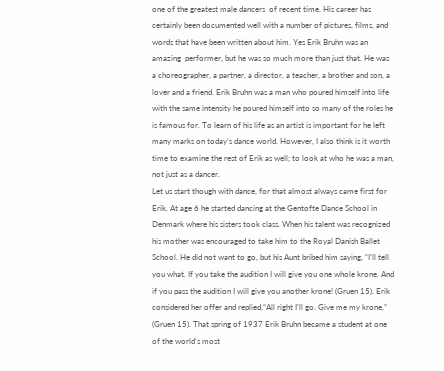one of the greatest male dancers  of recent time. His career has certainly been documented well with a number of pictures, films, and words that have been written about him. Yes Erik Bruhn was an amazing  performer, but he was so much more than just that. He was a choreographer, a partner, a director, a teacher, a brother and son, a lover and a friend. Erik Bruhn was a man who poured himself into life with the same intensity he poured himself into so many of the roles he is famous for. To learn of his life as an artist is important for he left many marks on today’s dance world. However, I also think is it worth time to examine the rest of Erik as well; to look at who he was a man, not just as a dancer.
Let us start though with dance, for that almost always came first for Erik. At age 6 he started dancing at the Gentofte Dance School in Denmark where his sisters took class. When his talent was recognized his mother was encouraged to take him to the Royal Danish Ballet School. He did not want to go, but his Aunt bribed him saying, “I’ll tell you what. If you take the audition I will give you one whole krone. And if you pass the audition I will give you another krone! (Gruen 15). Erik considered her offer and replied,”All right I’ll go. Give me my krone,” (Gruen 15). That spring of 1937 Erik Bruhn became a student at one of the world’s most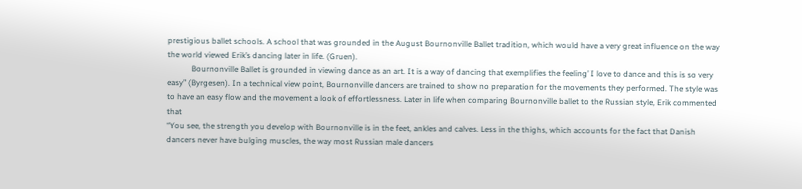prestigious ballet schools. A school that was grounded in the August Bournonville Ballet tradition, which would have a very great influence on the way the world viewed Erik’s dancing later in life. (Gruen).
            Bournonville Ballet is grounded in viewing dance as an art. It is a way of dancing that exemplifies the feeling’ I love to dance and this is so very easy” (Byrgesen). In a technical view point, Bournonville dancers are trained to show no preparation for the movements they performed. The style was to have an easy flow and the movement a look of effortlessness. Later in life when comparing Bournonville ballet to the Russian style, Erik commented that
“You see, the strength you develop with Bournonville is in the feet, ankles and calves. Less in the thighs, which accounts for the fact that Danish dancers never have bulging muscles, the way most Russian male dancers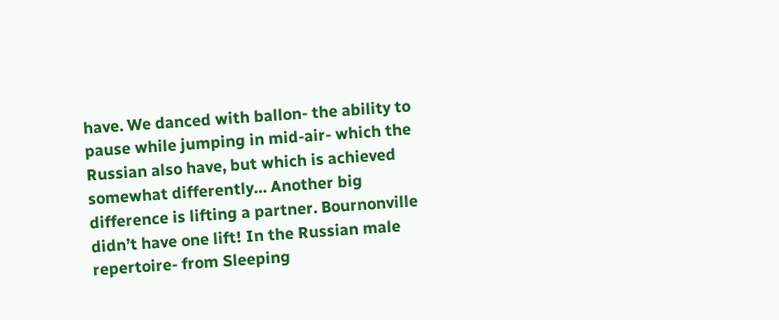have. We danced with ballon- the ability to pause while jumping in mid-air- which the Russian also have, but which is achieved somewhat differently… Another big difference is lifting a partner. Bournonville didn’t have one lift! In the Russian male repertoire- from Sleeping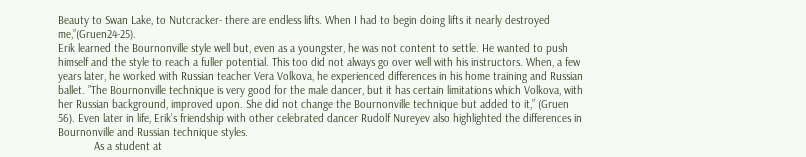Beauty to Swan Lake, to Nutcracker- there are endless lifts. When I had to begin doing lifts it nearly destroyed me,”(Gruen24-25).
Erik learned the Bournonville style well but, even as a youngster, he was not content to settle. He wanted to push himself and the style to reach a fuller potential. This too did not always go over well with his instructors. When, a few years later, he worked with Russian teacher Vera Volkova, he experienced differences in his home training and Russian ballet. ”The Bournonville technique is very good for the male dancer, but it has certain limitations which Volkova, with her Russian background, improved upon. She did not change the Bournonville technique but added to it,” (Gruen 56). Even later in life, Erik’s friendship with other celebrated dancer Rudolf Nureyev also highlighted the differences in Bournonville and Russian technique styles.
            As a student at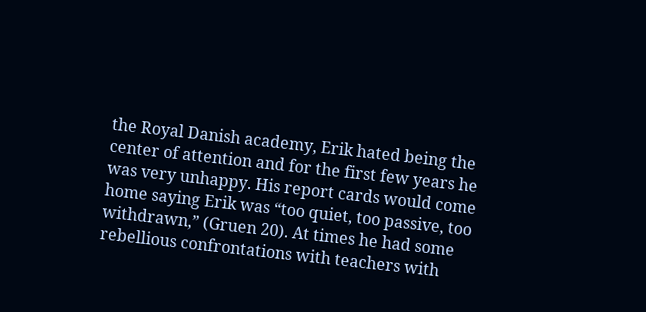the Royal Danish academy, Erik hated being the center of attention and for the first few years he was very unhappy. His report cards would come home saying Erik was “too quiet, too passive, too withdrawn,” (Gruen 20). At times he had some rebellious confrontations with teachers with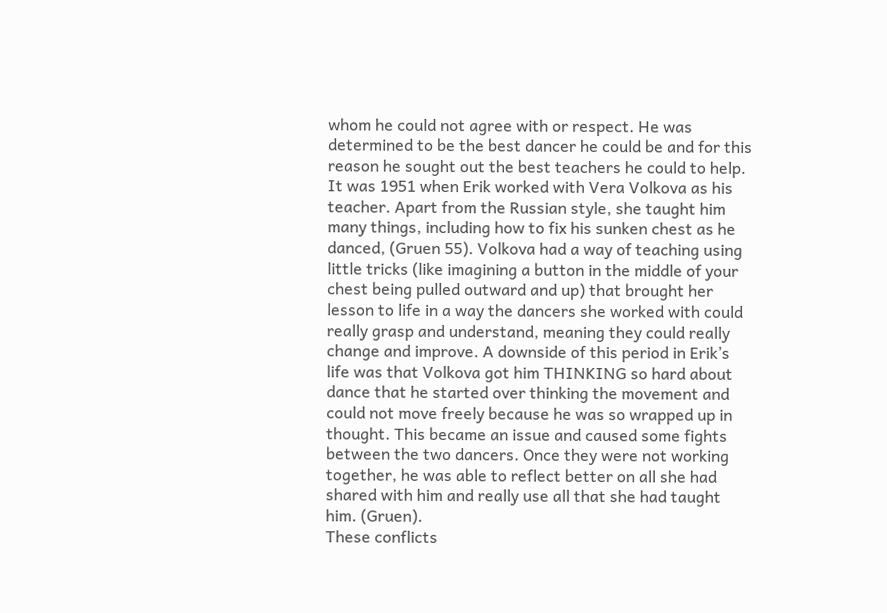whom he could not agree with or respect. He was determined to be the best dancer he could be and for this reason he sought out the best teachers he could to help.
It was 1951 when Erik worked with Vera Volkova as his teacher. Apart from the Russian style, she taught him many things, including how to fix his sunken chest as he danced, (Gruen 55). Volkova had a way of teaching using little tricks (like imagining a button in the middle of your chest being pulled outward and up) that brought her lesson to life in a way the dancers she worked with could really grasp and understand, meaning they could really change and improve. A downside of this period in Erik’s life was that Volkova got him THINKING so hard about dance that he started over thinking the movement and could not move freely because he was so wrapped up in thought. This became an issue and caused some fights between the two dancers. Once they were not working together, he was able to reflect better on all she had shared with him and really use all that she had taught him. (Gruen).
These conflicts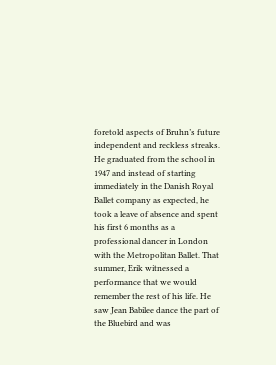foretold aspects of Bruhn’s future independent and reckless streaks. He graduated from the school in 1947 and instead of starting immediately in the Danish Royal Ballet company as expected, he took a leave of absence and spent his first 6 months as a professional dancer in London with the Metropolitan Ballet. That summer, Erik witnessed a performance that we would remember the rest of his life. He saw Jean Babilee dance the part of the Bluebird and was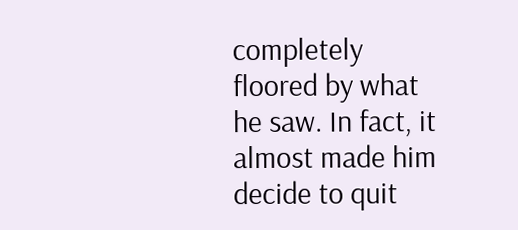completely floored by what he saw. In fact, it almost made him decide to quit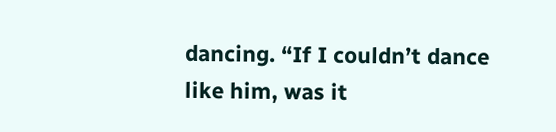dancing. “If I couldn’t dance like him, was it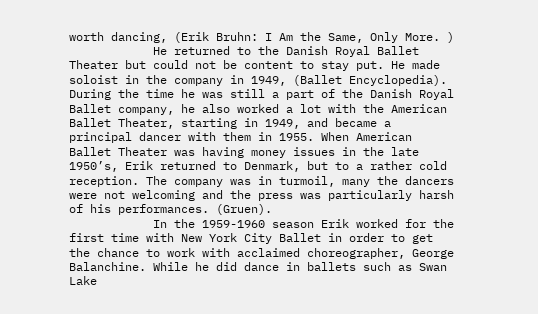worth dancing, (Erik Bruhn: I Am the Same, Only More. )
            He returned to the Danish Royal Ballet Theater but could not be content to stay put. He made soloist in the company in 1949, (Ballet Encyclopedia). During the time he was still a part of the Danish Royal Ballet company, he also worked a lot with the American Ballet Theater, starting in 1949, and became a principal dancer with them in 1955. When American Ballet Theater was having money issues in the late 1950’s, Erik returned to Denmark, but to a rather cold reception. The company was in turmoil, many the dancers were not welcoming and the press was particularly harsh of his performances. (Gruen).
            In the 1959-1960 season Erik worked for the first time with New York City Ballet in order to get the chance to work with acclaimed choreographer, George Balanchine. While he did dance in ballets such as Swan Lake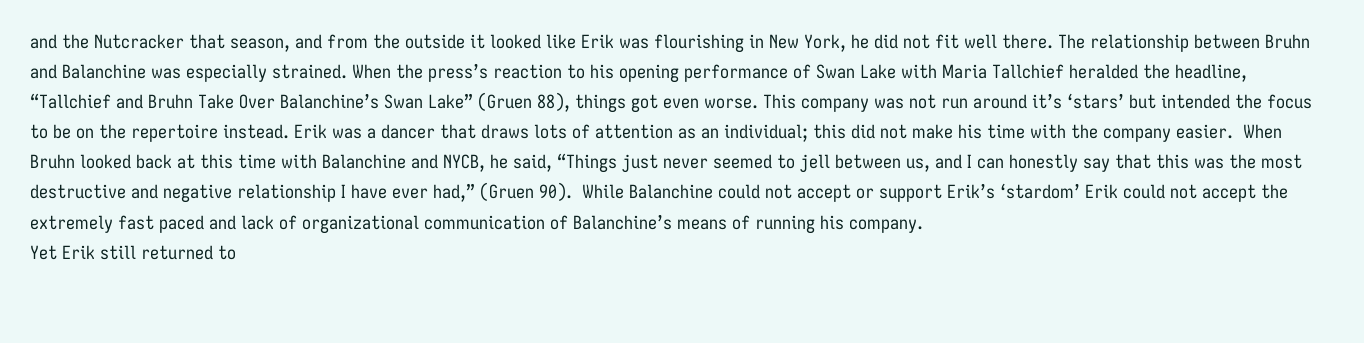and the Nutcracker that season, and from the outside it looked like Erik was flourishing in New York, he did not fit well there. The relationship between Bruhn and Balanchine was especially strained. When the press’s reaction to his opening performance of Swan Lake with Maria Tallchief heralded the headline, “Tallchief and Bruhn Take Over Balanchine’s Swan Lake” (Gruen 88), things got even worse. This company was not run around it’s ‘stars’ but intended the focus to be on the repertoire instead. Erik was a dancer that draws lots of attention as an individual; this did not make his time with the company easier.  When Bruhn looked back at this time with Balanchine and NYCB, he said, “Things just never seemed to jell between us, and I can honestly say that this was the most destructive and negative relationship I have ever had,” (Gruen 90).  While Balanchine could not accept or support Erik’s ‘stardom’ Erik could not accept the extremely fast paced and lack of organizational communication of Balanchine’s means of running his company.
Yet Erik still returned to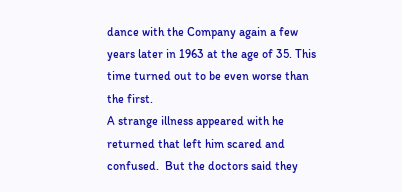dance with the Company again a few years later in 1963 at the age of 35. This time turned out to be even worse than the first.
A strange illness appeared with he returned that left him scared and confused.  But the doctors said they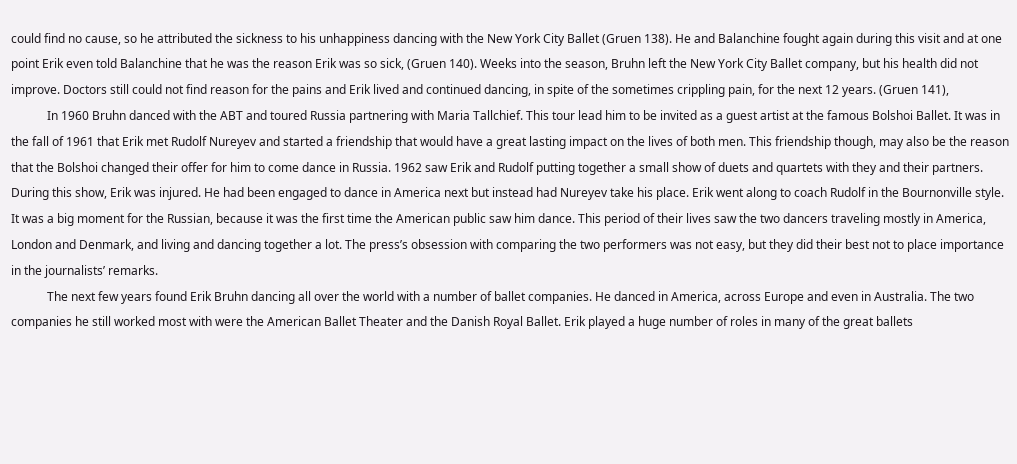could find no cause, so he attributed the sickness to his unhappiness dancing with the New York City Ballet (Gruen 138). He and Balanchine fought again during this visit and at one point Erik even told Balanchine that he was the reason Erik was so sick, (Gruen 140). Weeks into the season, Bruhn left the New York City Ballet company, but his health did not improve. Doctors still could not find reason for the pains and Erik lived and continued dancing, in spite of the sometimes crippling pain, for the next 12 years. (Gruen 141),
            In 1960 Bruhn danced with the ABT and toured Russia partnering with Maria Tallchief. This tour lead him to be invited as a guest artist at the famous Bolshoi Ballet. It was in the fall of 1961 that Erik met Rudolf Nureyev and started a friendship that would have a great lasting impact on the lives of both men. This friendship though, may also be the reason that the Bolshoi changed their offer for him to come dance in Russia. 1962 saw Erik and Rudolf putting together a small show of duets and quartets with they and their partners. During this show, Erik was injured. He had been engaged to dance in America next but instead had Nureyev take his place. Erik went along to coach Rudolf in the Bournonville style. It was a big moment for the Russian, because it was the first time the American public saw him dance. This period of their lives saw the two dancers traveling mostly in America, London and Denmark, and living and dancing together a lot. The press’s obsession with comparing the two performers was not easy, but they did their best not to place importance in the journalists’ remarks.
            The next few years found Erik Bruhn dancing all over the world with a number of ballet companies. He danced in America, across Europe and even in Australia. The two companies he still worked most with were the American Ballet Theater and the Danish Royal Ballet. Erik played a huge number of roles in many of the great ballets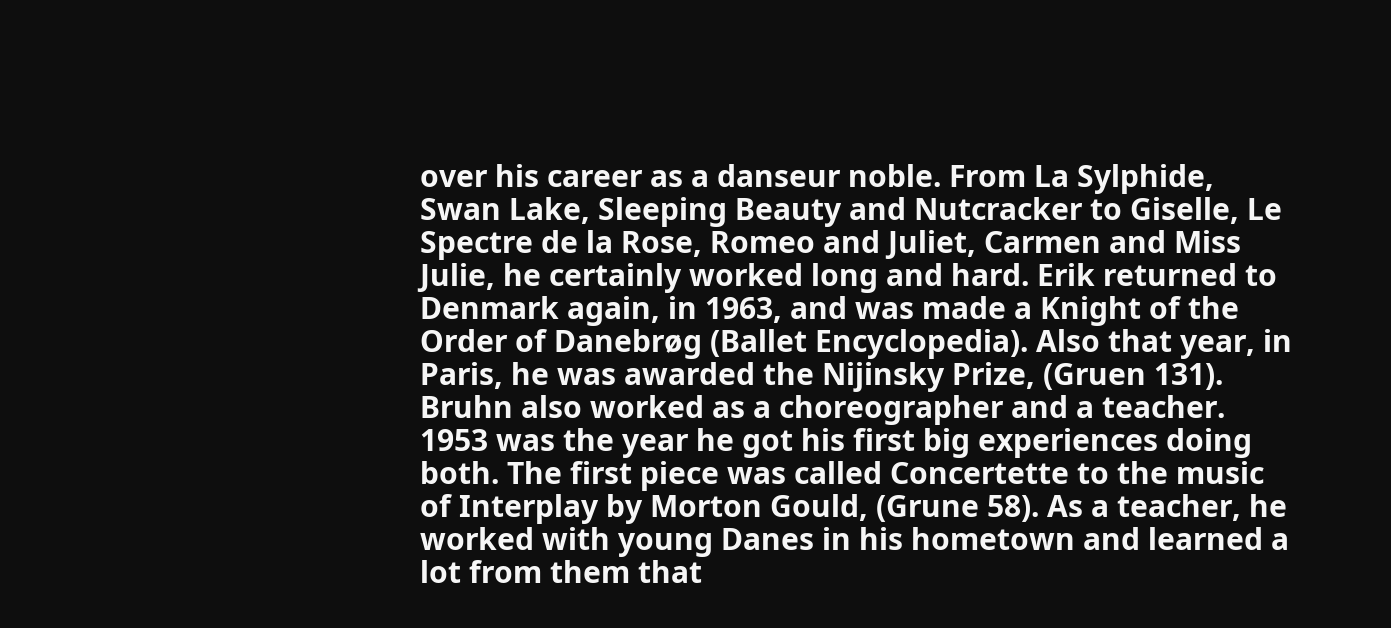over his career as a danseur noble. From La Sylphide, Swan Lake, Sleeping Beauty and Nutcracker to Giselle, Le Spectre de la Rose, Romeo and Juliet, Carmen and Miss Julie, he certainly worked long and hard. Erik returned to Denmark again, in 1963, and was made a Knight of the Order of Danebrøg (Ballet Encyclopedia). Also that year, in Paris, he was awarded the Nijinsky Prize, (Gruen 131).
Bruhn also worked as a choreographer and a teacher. 1953 was the year he got his first big experiences doing both. The first piece was called Concertette to the music of Interplay by Morton Gould, (Grune 58). As a teacher, he worked with young Danes in his hometown and learned a lot from them that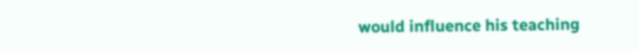would influence his teaching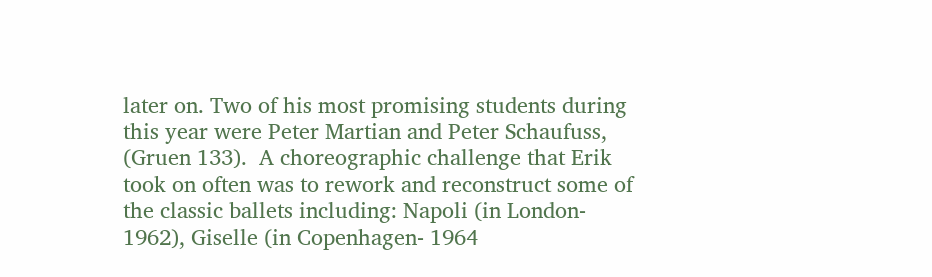later on. Two of his most promising students during this year were Peter Martian and Peter Schaufuss, (Gruen 133).  A choreographic challenge that Erik took on often was to rework and reconstruct some of the classic ballets including: Napoli (in London- 1962), Giselle (in Copenhagen- 1964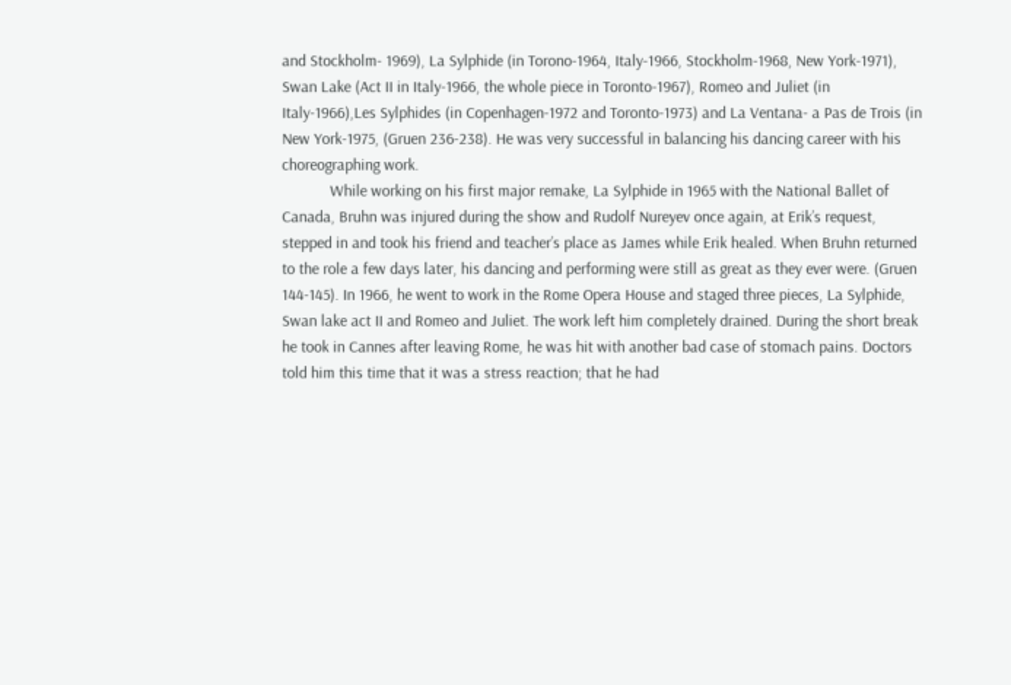and Stockholm- 1969), La Sylphide (in Torono-1964, Italy-1966, Stockholm-1968, New York-1971), Swan Lake (Act II in Italy-1966, the whole piece in Toronto-1967), Romeo and Juliet (in Italy-1966),Les Sylphides (in Copenhagen-1972 and Toronto-1973) and La Ventana- a Pas de Trois (in New York-1975, (Gruen 236-238). He was very successful in balancing his dancing career with his choreographing work.
            While working on his first major remake, La Sylphide in 1965 with the National Ballet of Canada, Bruhn was injured during the show and Rudolf Nureyev once again, at Erik’s request, stepped in and took his friend and teacher’s place as James while Erik healed. When Bruhn returned to the role a few days later, his dancing and performing were still as great as they ever were. (Gruen 144-145). In 1966, he went to work in the Rome Opera House and staged three pieces, La Sylphide, Swan lake act II and Romeo and Juliet. The work left him completely drained. During the short break he took in Cannes after leaving Rome, he was hit with another bad case of stomach pains. Doctors told him this time that it was a stress reaction; that he had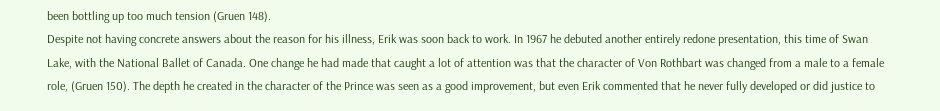been bottling up too much tension (Gruen 148).
Despite not having concrete answers about the reason for his illness, Erik was soon back to work. In 1967 he debuted another entirely redone presentation, this time of Swan Lake, with the National Ballet of Canada. One change he had made that caught a lot of attention was that the character of Von Rothbart was changed from a male to a female role, (Gruen 150). The depth he created in the character of the Prince was seen as a good improvement, but even Erik commented that he never fully developed or did justice to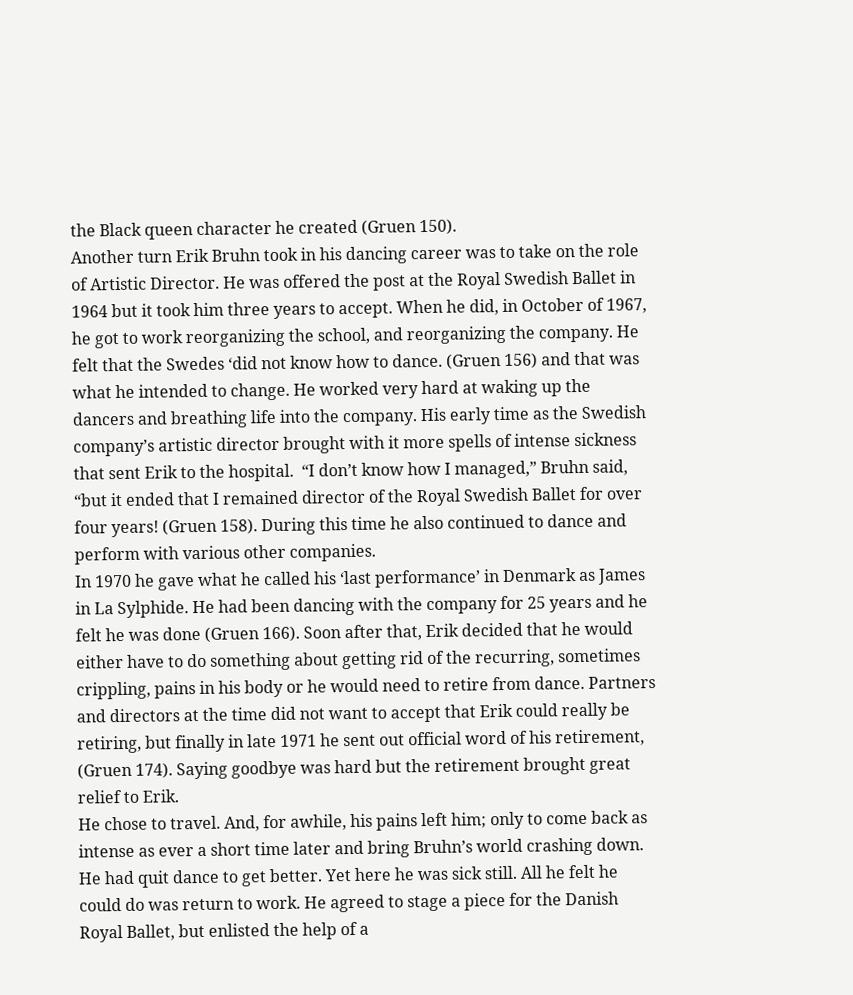the Black queen character he created (Gruen 150).
Another turn Erik Bruhn took in his dancing career was to take on the role of Artistic Director. He was offered the post at the Royal Swedish Ballet in 1964 but it took him three years to accept. When he did, in October of 1967, he got to work reorganizing the school, and reorganizing the company. He felt that the Swedes ‘did not know how to dance. (Gruen 156) and that was what he intended to change. He worked very hard at waking up the dancers and breathing life into the company. His early time as the Swedish company’s artistic director brought with it more spells of intense sickness that sent Erik to the hospital.  “I don’t know how I managed,” Bruhn said, “but it ended that I remained director of the Royal Swedish Ballet for over four years! (Gruen 158). During this time he also continued to dance and perform with various other companies.
In 1970 he gave what he called his ‘last performance’ in Denmark as James in La Sylphide. He had been dancing with the company for 25 years and he felt he was done (Gruen 166). Soon after that, Erik decided that he would either have to do something about getting rid of the recurring, sometimes crippling, pains in his body or he would need to retire from dance. Partners and directors at the time did not want to accept that Erik could really be retiring, but finally in late 1971 he sent out official word of his retirement, (Gruen 174). Saying goodbye was hard but the retirement brought great relief to Erik.
He chose to travel. And, for awhile, his pains left him; only to come back as intense as ever a short time later and bring Bruhn’s world crashing down. He had quit dance to get better. Yet here he was sick still. All he felt he could do was return to work. He agreed to stage a piece for the Danish Royal Ballet, but enlisted the help of a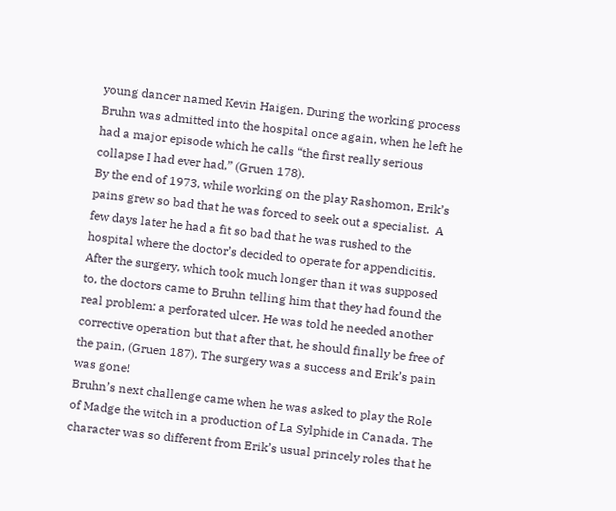young dancer named Kevin Haigen. During the working process Bruhn was admitted into the hospital once again, when he left he had a major episode which he calls “the first really serious collapse I had ever had,” (Gruen 178).
By the end of 1973, while working on the play Rashomon, Erik’s pains grew so bad that he was forced to seek out a specialist.  A few days later he had a fit so bad that he was rushed to the hospital where the doctor’s decided to operate for appendicitis. After the surgery, which took much longer than it was supposed to, the doctors came to Bruhn telling him that they had found the real problem: a perforated ulcer. He was told he needed another corrective operation but that after that, he should finally be free of the pain, (Gruen 187). The surgery was a success and Erik’s pain was gone!
Bruhn’s next challenge came when he was asked to play the Role of Madge the witch in a production of La Sylphide in Canada. The character was so different from Erik’s usual princely roles that he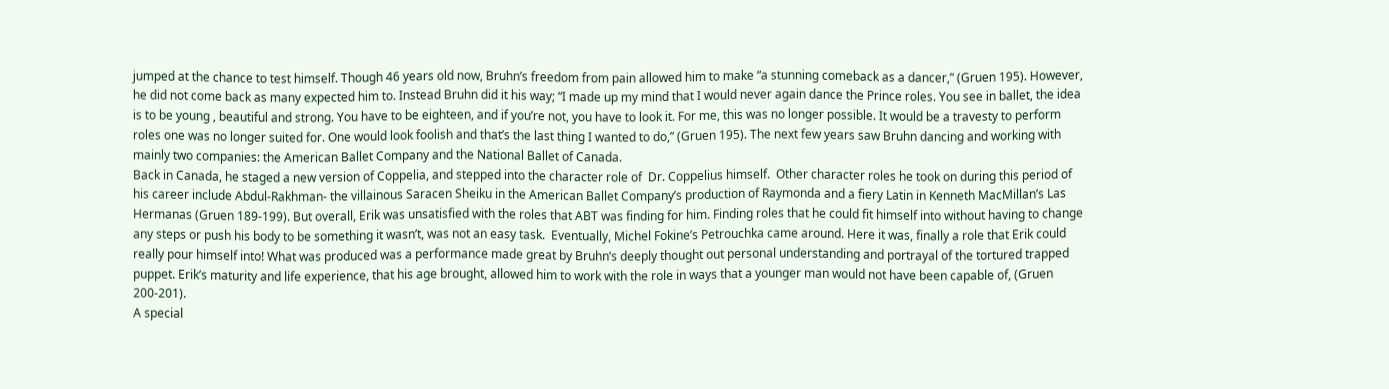jumped at the chance to test himself. Though 46 years old now, Bruhn’s freedom from pain allowed him to make “a stunning comeback as a dancer,” (Gruen 195). However, he did not come back as many expected him to. Instead Bruhn did it his way; “I made up my mind that I would never again dance the Prince roles. You see in ballet, the idea is to be young , beautiful and strong. You have to be eighteen, and if you’re not, you have to look it. For me, this was no longer possible. It would be a travesty to perform roles one was no longer suited for. One would look foolish and that’s the last thing I wanted to do,” (Gruen 195). The next few years saw Bruhn dancing and working with mainly two companies: the American Ballet Company and the National Ballet of Canada.
Back in Canada, he staged a new version of Coppelia, and stepped into the character role of  Dr. Coppelius himself.  Other character roles he took on during this period of his career include Abdul-Rakhman- the villainous Saracen Sheiku in the American Ballet Company’s production of Raymonda and a fiery Latin in Kenneth MacMillan’s Las Hermanas (Gruen 189-199). But overall, Erik was unsatisfied with the roles that ABT was finding for him. Finding roles that he could fit himself into without having to change any steps or push his body to be something it wasn’t, was not an easy task.  Eventually, Michel Fokine’s Petrouchka came around. Here it was, finally a role that Erik could really pour himself into! What was produced was a performance made great by Bruhn’s deeply thought out personal understanding and portrayal of the tortured trapped puppet. Erik’s maturity and life experience, that his age brought, allowed him to work with the role in ways that a younger man would not have been capable of, (Gruen 200-201).
A special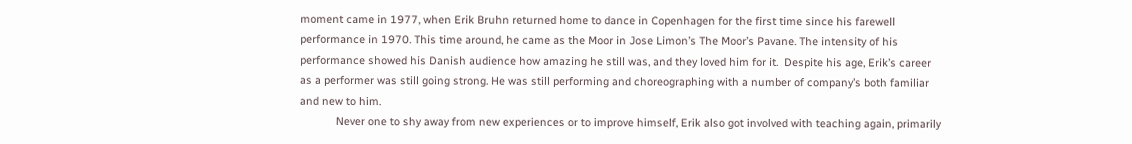moment came in 1977, when Erik Bruhn returned home to dance in Copenhagen for the first time since his farewell performance in 1970. This time around, he came as the Moor in Jose Limon’s The Moor’s Pavane. The intensity of his performance showed his Danish audience how amazing he still was, and they loved him for it.  Despite his age, Erik’s career as a performer was still going strong. He was still performing and choreographing with a number of company’s both familiar and new to him.
            Never one to shy away from new experiences or to improve himself, Erik also got involved with teaching again, primarily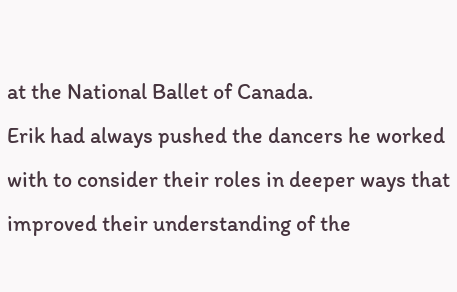at the National Ballet of Canada.
Erik had always pushed the dancers he worked with to consider their roles in deeper ways that improved their understanding of the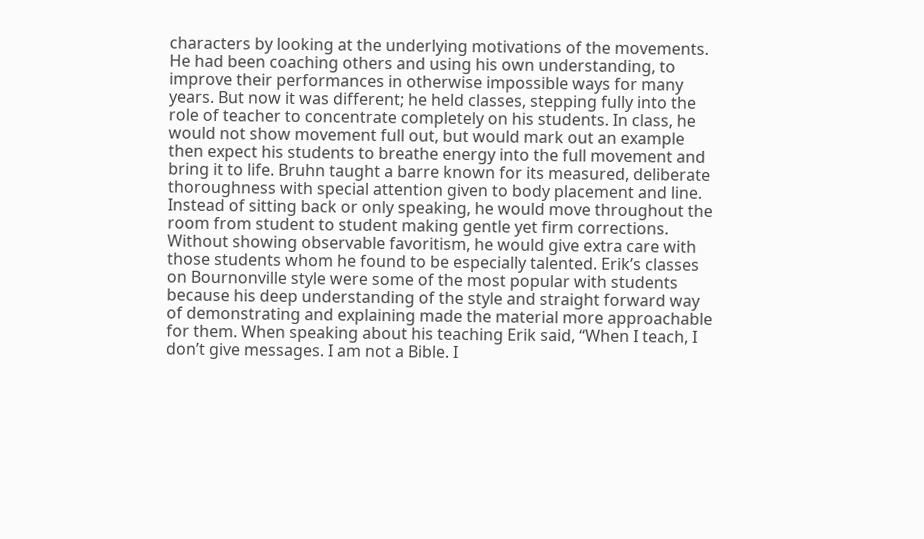characters by looking at the underlying motivations of the movements. He had been coaching others and using his own understanding, to improve their performances in otherwise impossible ways for many years. But now it was different; he held classes, stepping fully into the role of teacher to concentrate completely on his students. In class, he would not show movement full out, but would mark out an example then expect his students to breathe energy into the full movement and bring it to life. Bruhn taught a barre known for its measured, deliberate thoroughness with special attention given to body placement and line. Instead of sitting back or only speaking, he would move throughout the room from student to student making gentle yet firm corrections. Without showing observable favoritism, he would give extra care with those students whom he found to be especially talented. Erik’s classes on Bournonville style were some of the most popular with students because his deep understanding of the style and straight forward way of demonstrating and explaining made the material more approachable for them. When speaking about his teaching Erik said, “When I teach, I don’t give messages. I am not a Bible. I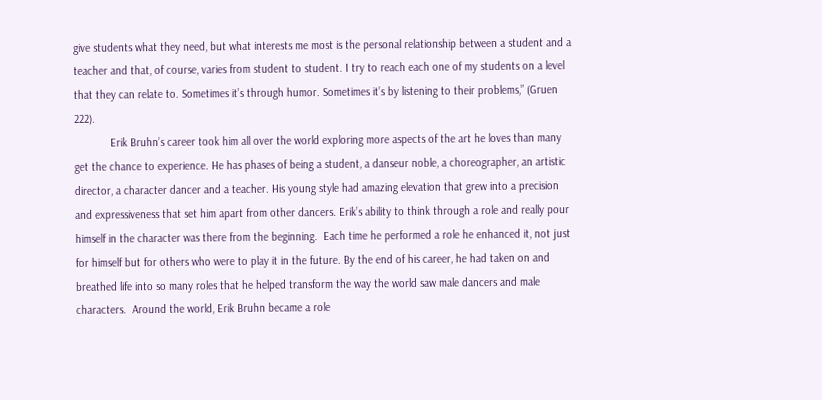give students what they need, but what interests me most is the personal relationship between a student and a teacher and that, of course, varies from student to student. I try to reach each one of my students on a level that they can relate to. Sometimes it’s through humor. Sometimes it’s by listening to their problems,” (Gruen 222).
            Erik Bruhn’s career took him all over the world exploring more aspects of the art he loves than many get the chance to experience. He has phases of being a student, a danseur noble, a choreographer, an artistic director, a character dancer and a teacher. His young style had amazing elevation that grew into a precision and expressiveness that set him apart from other dancers. Erik’s ability to think through a role and really pour himself in the character was there from the beginning.  Each time he performed a role he enhanced it, not just for himself but for others who were to play it in the future. By the end of his career, he had taken on and breathed life into so many roles that he helped transform the way the world saw male dancers and male characters.  Around the world, Erik Bruhn became a role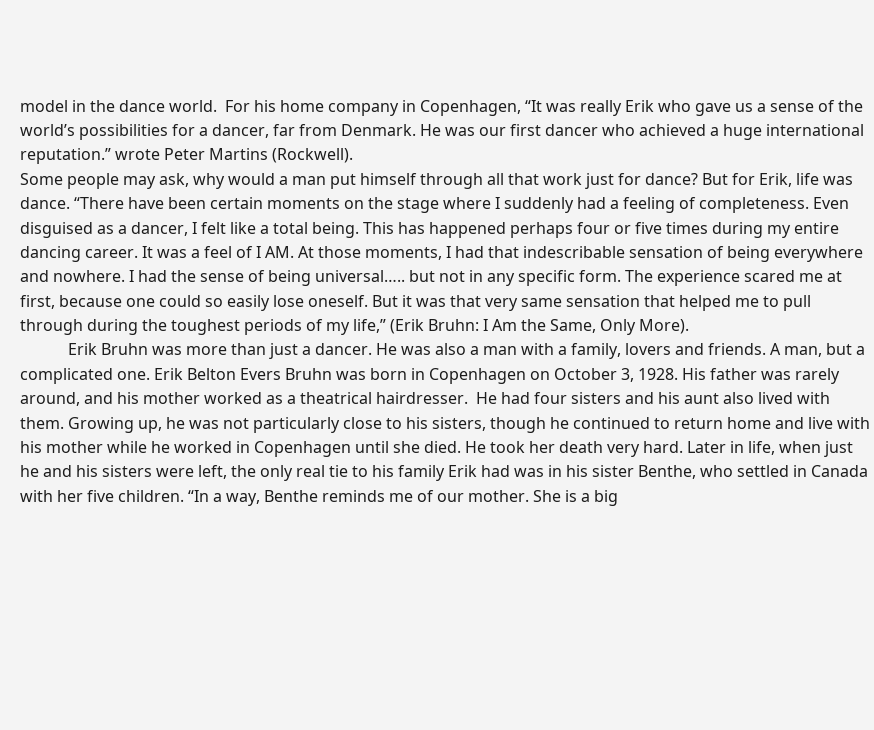model in the dance world.  For his home company in Copenhagen, “It was really Erik who gave us a sense of the world’s possibilities for a dancer, far from Denmark. He was our first dancer who achieved a huge international reputation.” wrote Peter Martins (Rockwell).
Some people may ask, why would a man put himself through all that work just for dance? But for Erik, life was dance. “There have been certain moments on the stage where I suddenly had a feeling of completeness. Even disguised as a dancer, I felt like a total being. This has happened perhaps four or five times during my entire dancing career. It was a feel of I AM. At those moments, I had that indescribable sensation of being everywhere and nowhere. I had the sense of being universal….. but not in any specific form. The experience scared me at first, because one could so easily lose oneself. But it was that very same sensation that helped me to pull through during the toughest periods of my life,” (Erik Bruhn: I Am the Same, Only More).
            Erik Bruhn was more than just a dancer. He was also a man with a family, lovers and friends. A man, but a complicated one. Erik Belton Evers Bruhn was born in Copenhagen on October 3, 1928. His father was rarely around, and his mother worked as a theatrical hairdresser.  He had four sisters and his aunt also lived with them. Growing up, he was not particularly close to his sisters, though he continued to return home and live with his mother while he worked in Copenhagen until she died. He took her death very hard. Later in life, when just he and his sisters were left, the only real tie to his family Erik had was in his sister Benthe, who settled in Canada with her five children. “In a way, Benthe reminds me of our mother. She is a big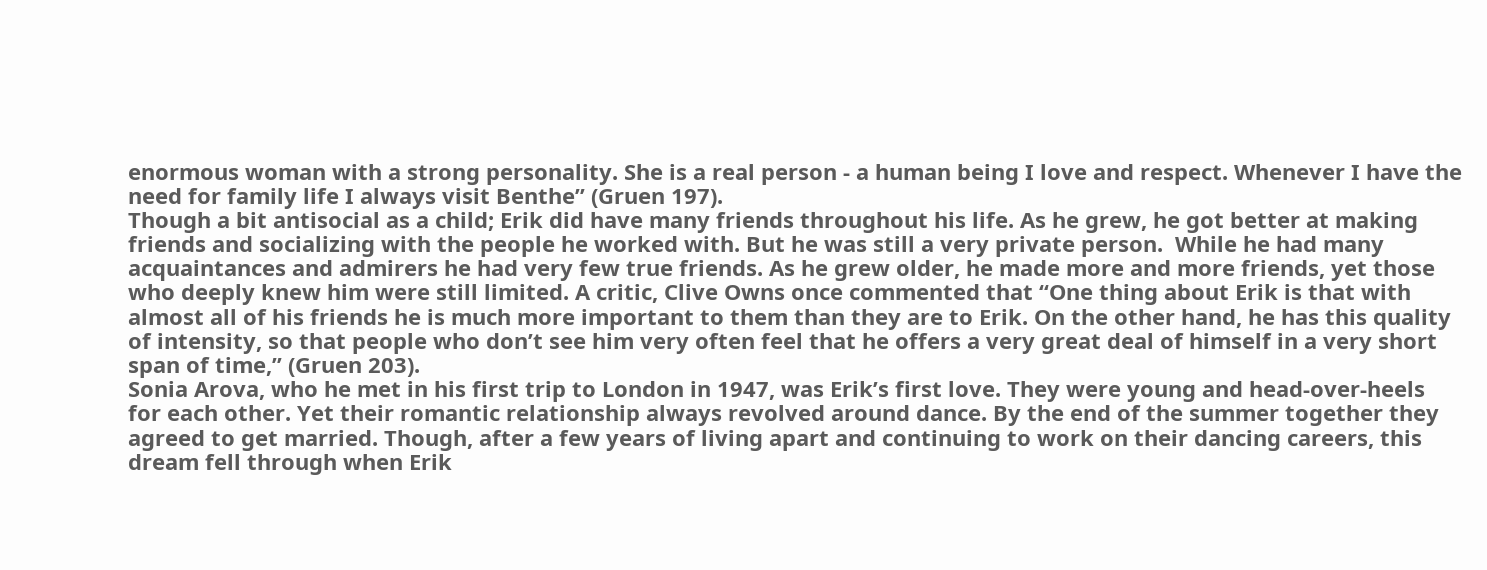enormous woman with a strong personality. She is a real person - a human being I love and respect. Whenever I have the need for family life I always visit Benthe” (Gruen 197).
Though a bit antisocial as a child; Erik did have many friends throughout his life. As he grew, he got better at making friends and socializing with the people he worked with. But he was still a very private person.  While he had many acquaintances and admirers he had very few true friends. As he grew older, he made more and more friends, yet those who deeply knew him were still limited. A critic, Clive Owns once commented that “One thing about Erik is that with almost all of his friends he is much more important to them than they are to Erik. On the other hand, he has this quality of intensity, so that people who don’t see him very often feel that he offers a very great deal of himself in a very short span of time,” (Gruen 203).
Sonia Arova, who he met in his first trip to London in 1947, was Erik’s first love. They were young and head-over-heels for each other. Yet their romantic relationship always revolved around dance. By the end of the summer together they agreed to get married. Though, after a few years of living apart and continuing to work on their dancing careers, this dream fell through when Erik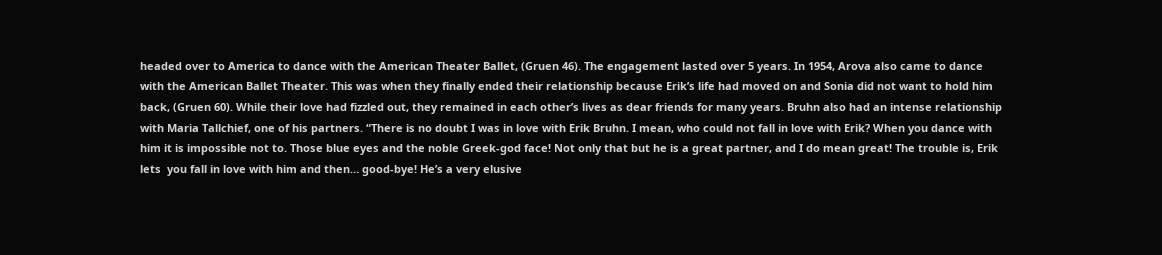headed over to America to dance with the American Theater Ballet, (Gruen 46). The engagement lasted over 5 years. In 1954, Arova also came to dance with the American Ballet Theater. This was when they finally ended their relationship because Erik’s life had moved on and Sonia did not want to hold him back, (Gruen 60). While their love had fizzled out, they remained in each other’s lives as dear friends for many years. Bruhn also had an intense relationship with Maria Tallchief, one of his partners. “There is no doubt I was in love with Erik Bruhn. I mean, who could not fall in love with Erik? When you dance with him it is impossible not to. Those blue eyes and the noble Greek-god face! Not only that but he is a great partner, and I do mean great! The trouble is, Erik lets  you fall in love with him and then… good-bye! He’s a very elusive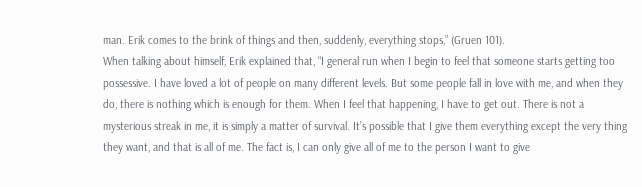man. Erik comes to the brink of things and then, suddenly, everything stops,” (Gruen 101).
When talking about himself, Erik explained that, “I general run when I begin to feel that someone starts getting too possessive. I have loved a lot of people on many different levels. But some people fall in love with me, and when they do, there is nothing which is enough for them. When I feel that happening, I have to get out. There is not a mysterious streak in me, it is simply a matter of survival. It’s possible that I give them everything except the very thing they want, and that is all of me. The fact is, I can only give all of me to the person I want to give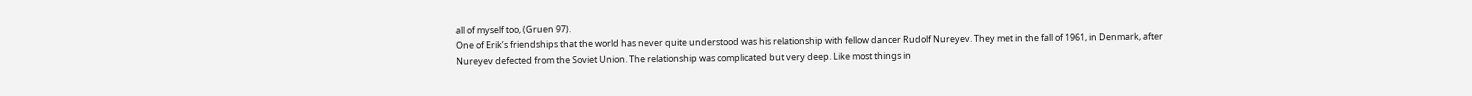all of myself too, (Gruen 97).
One of Erik’s friendships that the world has never quite understood was his relationship with fellow dancer Rudolf Nureyev. They met in the fall of 1961, in Denmark, after Nureyev defected from the Soviet Union. The relationship was complicated but very deep. Like most things in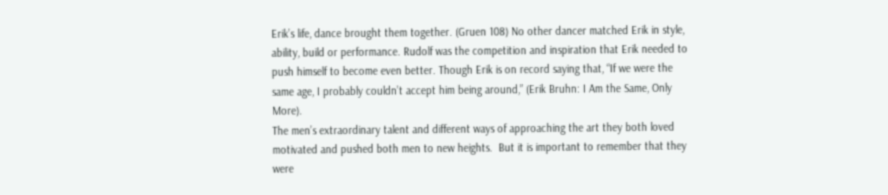Erik’s life, dance brought them together. (Gruen 108) No other dancer matched Erik in style, ability, build or performance. Rudolf was the competition and inspiration that Erik needed to push himself to become even better. Though Erik is on record saying that, “If we were the same age, I probably couldn’t accept him being around,” (Erik Bruhn: I Am the Same, Only More).
The men’s extraordinary talent and different ways of approaching the art they both loved motivated and pushed both men to new heights.  But it is important to remember that they were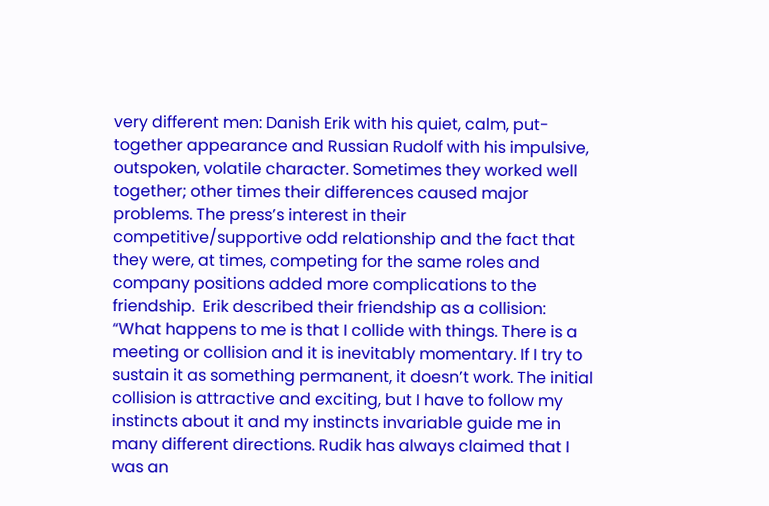very different men: Danish Erik with his quiet, calm, put-together appearance and Russian Rudolf with his impulsive, outspoken, volatile character. Sometimes they worked well together; other times their differences caused major problems. The press’s interest in their competitive/supportive odd relationship and the fact that they were, at times, competing for the same roles and company positions added more complications to the friendship.  Erik described their friendship as a collision:
“What happens to me is that I collide with things. There is a meeting or collision and it is inevitably momentary. If I try to sustain it as something permanent, it doesn’t work. The initial collision is attractive and exciting, but I have to follow my instincts about it and my instincts invariable guide me in many different directions. Rudik has always claimed that I was an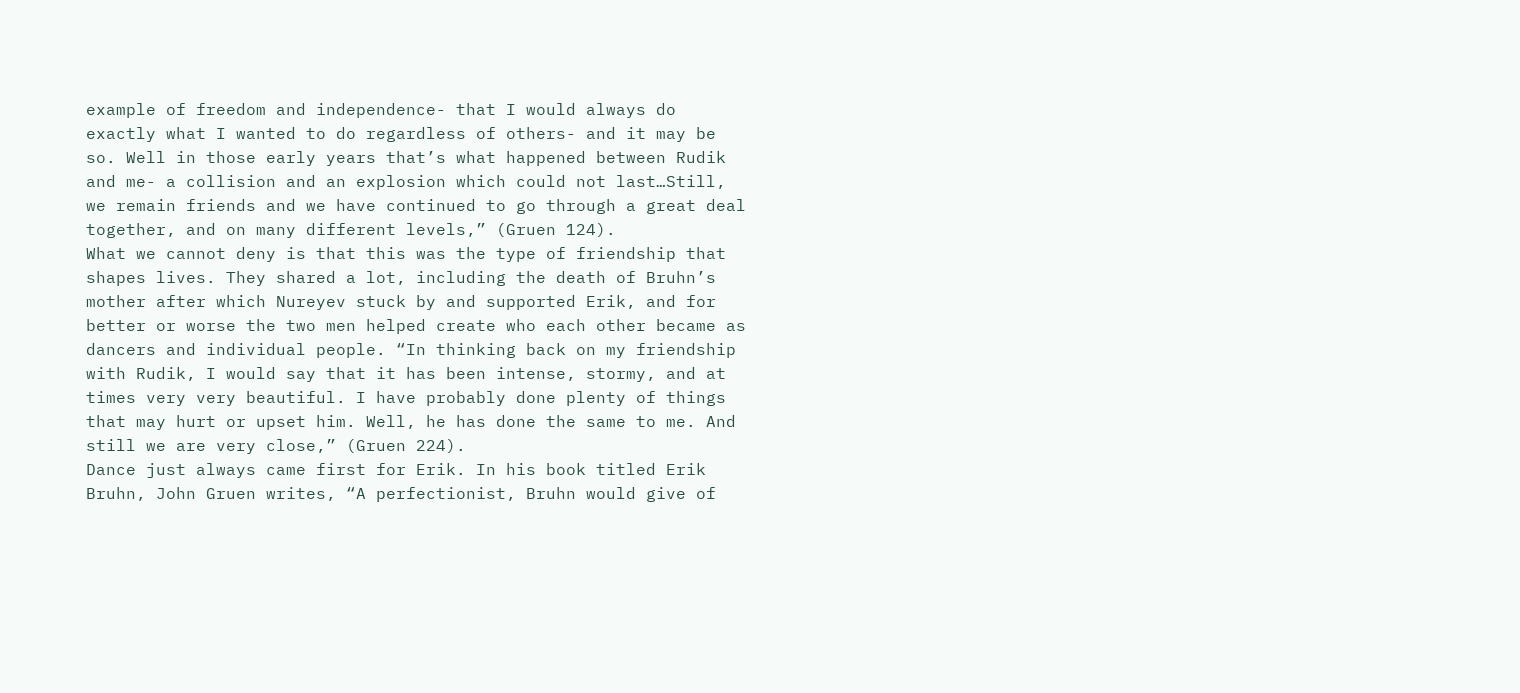example of freedom and independence- that I would always do exactly what I wanted to do regardless of others- and it may be so. Well in those early years that’s what happened between Rudik and me- a collision and an explosion which could not last…Still, we remain friends and we have continued to go through a great deal together, and on many different levels,” (Gruen 124).
What we cannot deny is that this was the type of friendship that shapes lives. They shared a lot, including the death of Bruhn’s mother after which Nureyev stuck by and supported Erik, and for better or worse the two men helped create who each other became as dancers and individual people. “In thinking back on my friendship with Rudik, I would say that it has been intense, stormy, and at times very very beautiful. I have probably done plenty of things that may hurt or upset him. Well, he has done the same to me. And still we are very close,” (Gruen 224).
Dance just always came first for Erik. In his book titled Erik Bruhn, John Gruen writes, “A perfectionist, Bruhn would give of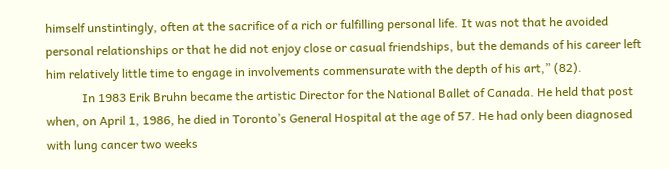himself unstintingly, often at the sacrifice of a rich or fulfilling personal life. It was not that he avoided personal relationships or that he did not enjoy close or casual friendships, but the demands of his career left him relatively little time to engage in involvements commensurate with the depth of his art,” (82).
            In 1983 Erik Bruhn became the artistic Director for the National Ballet of Canada. He held that post when, on April 1, 1986, he died in Toronto’s General Hospital at the age of 57. He had only been diagnosed with lung cancer two weeks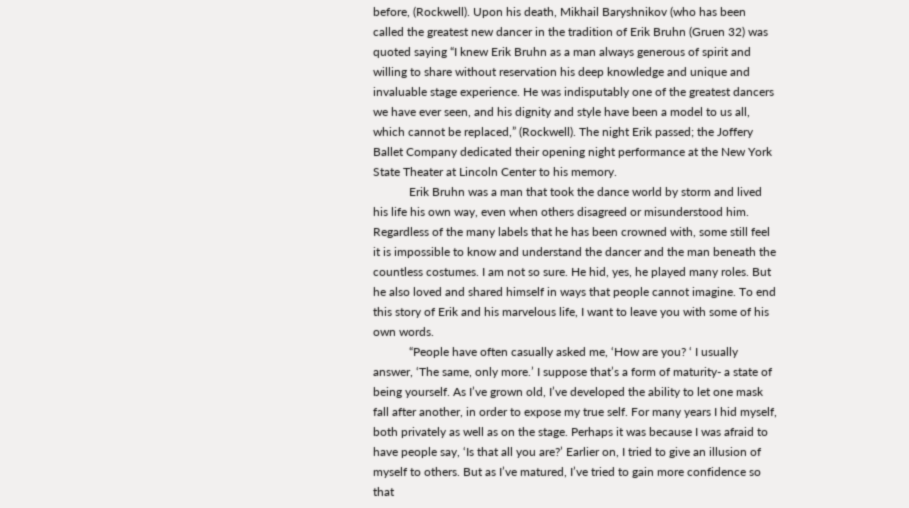before, (Rockwell). Upon his death, Mikhail Baryshnikov (who has been called the greatest new dancer in the tradition of Erik Bruhn (Gruen 32) was quoted saying “I knew Erik Bruhn as a man always generous of spirit and willing to share without reservation his deep knowledge and unique and invaluable stage experience. He was indisputably one of the greatest dancers we have ever seen, and his dignity and style have been a model to us all, which cannot be replaced,” (Rockwell). The night Erik passed; the Joffery Ballet Company dedicated their opening night performance at the New York State Theater at Lincoln Center to his memory.
            Erik Bruhn was a man that took the dance world by storm and lived his life his own way, even when others disagreed or misunderstood him.  Regardless of the many labels that he has been crowned with, some still feel it is impossible to know and understand the dancer and the man beneath the countless costumes. I am not so sure. He hid, yes, he played many roles. But he also loved and shared himself in ways that people cannot imagine. To end this story of Erik and his marvelous life, I want to leave you with some of his own words.
            “People have often casually asked me, ‘How are you? ‘ I usually answer, ‘The same, only more.’ I suppose that’s a form of maturity- a state of being yourself. As I’ve grown old, I’ve developed the ability to let one mask fall after another, in order to expose my true self. For many years I hid myself, both privately as well as on the stage. Perhaps it was because I was afraid to have people say, ‘Is that all you are?’ Earlier on, I tried to give an illusion of myself to others. But as I’ve matured, I’ve tried to gain more confidence so that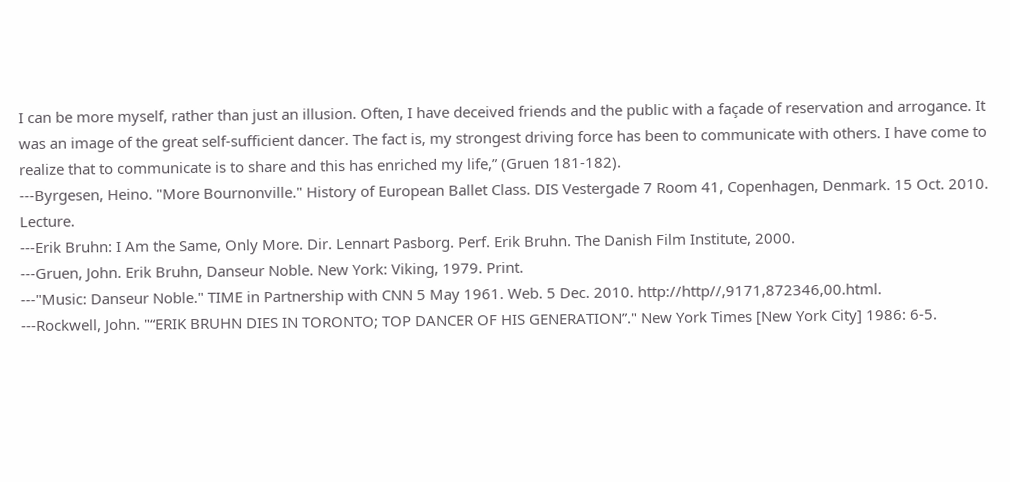I can be more myself, rather than just an illusion. Often, I have deceived friends and the public with a façade of reservation and arrogance. It was an image of the great self-sufficient dancer. The fact is, my strongest driving force has been to communicate with others. I have come to realize that to communicate is to share and this has enriched my life,” (Gruen 181-182).
---Byrgesen, Heino. "More Bournonville." History of European Ballet Class. DIS Vestergade 7 Room 41, Copenhagen, Denmark. 15 Oct. 2010. Lecture.
---Erik Bruhn: I Am the Same, Only More. Dir. Lennart Pasborg. Perf. Erik Bruhn. The Danish Film Institute, 2000.
---Gruen, John. Erik Bruhn, Danseur Noble. New York: Viking, 1979. Print.
---"Music: Danseur Noble." TIME in Partnership with CNN 5 May 1961. Web. 5 Dec. 2010. http://http//,9171,872346,00.html.
---Rockwell, John. "“ERIK BRUHN DIES IN TORONTO; TOP DANCER OF HIS GENERATION”." New York Times [New York City] 1986: 6-5.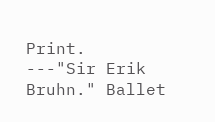Print.
---"Sir Erik Bruhn." Ballet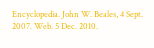Encyclopedia. John W. Beales, 4 Sept. 2007. Web. 5 Dec. 2010.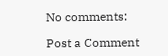No comments:

Post a Comment